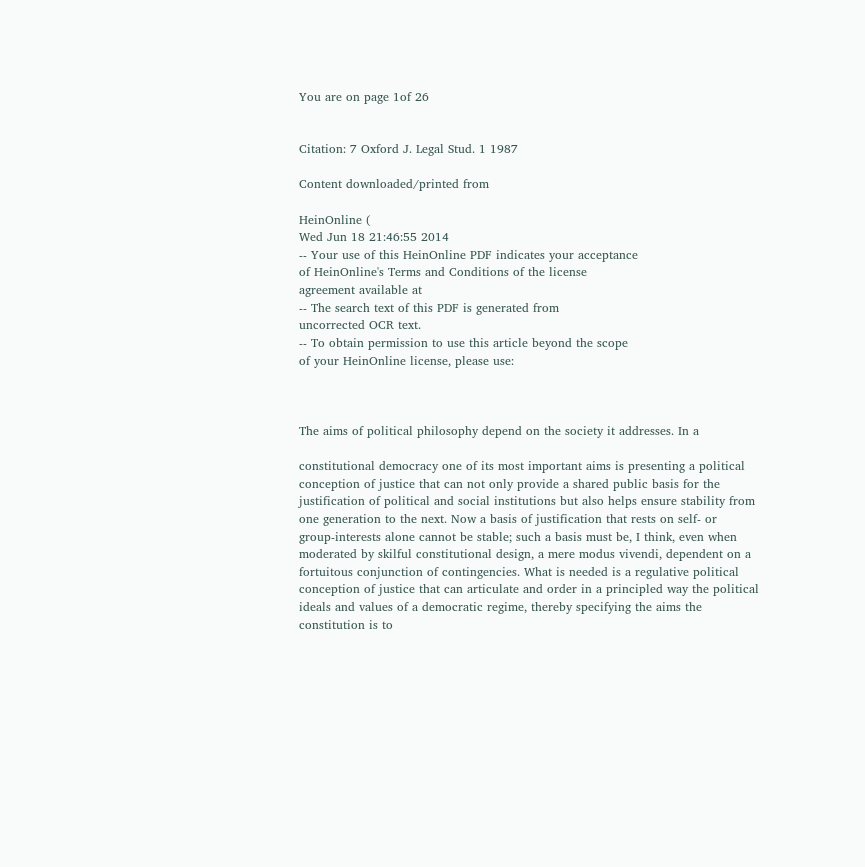You are on page 1of 26


Citation: 7 Oxford J. Legal Stud. 1 1987

Content downloaded/printed from

HeinOnline (
Wed Jun 18 21:46:55 2014
-- Your use of this HeinOnline PDF indicates your acceptance
of HeinOnline's Terms and Conditions of the license
agreement available at
-- The search text of this PDF is generated from
uncorrected OCR text.
-- To obtain permission to use this article beyond the scope
of your HeinOnline license, please use:



The aims of political philosophy depend on the society it addresses. In a

constitutional democracy one of its most important aims is presenting a political
conception of justice that can not only provide a shared public basis for the
justification of political and social institutions but also helps ensure stability from
one generation to the next. Now a basis of justification that rests on self- or
group-interests alone cannot be stable; such a basis must be, I think, even when
moderated by skilful constitutional design, a mere modus vivendi, dependent on a
fortuitous conjunction of contingencies. What is needed is a regulative political
conception of justice that can articulate and order in a principled way the political
ideals and values of a democratic regime, thereby specifying the aims the
constitution is to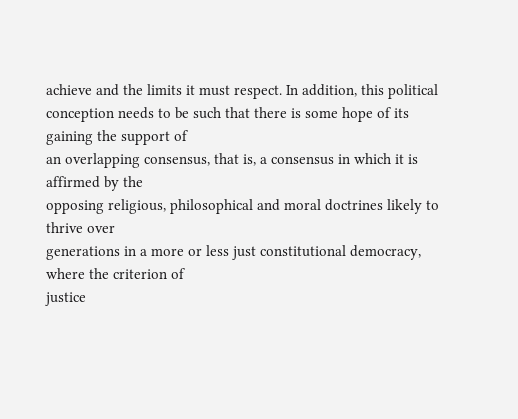achieve and the limits it must respect. In addition, this political
conception needs to be such that there is some hope of its gaining the support of
an overlapping consensus, that is, a consensus in which it is affirmed by the
opposing religious, philosophical and moral doctrines likely to thrive over
generations in a more or less just constitutional democracy, where the criterion of
justice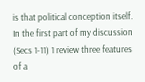is that political conception itself.
In the first part of my discussion (Secs 1-11) 1 review three features of a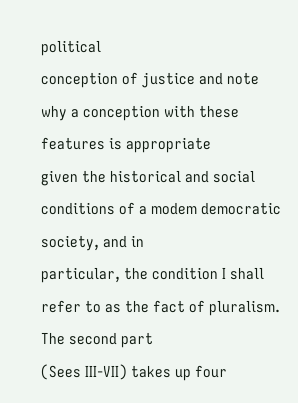political
conception of justice and note why a conception with these features is appropriate
given the historical and social conditions of a modem democratic society, and in
particular, the condition I shall refer to as the fact of pluralism. The second part
(Sees III-VII) takes up four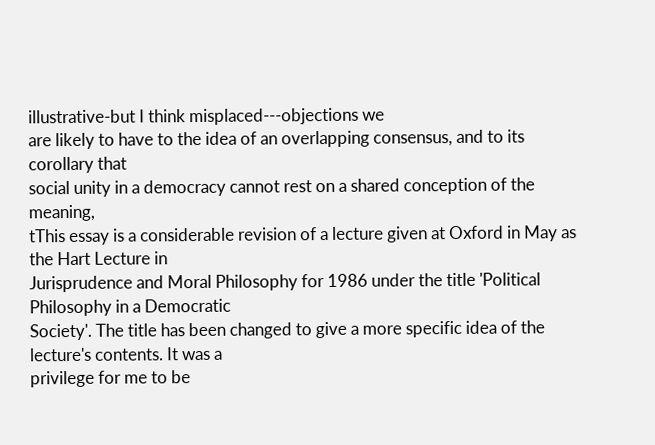illustrative-but I think misplaced---objections we
are likely to have to the idea of an overlapping consensus, and to its corollary that
social unity in a democracy cannot rest on a shared conception of the meaning,
tThis essay is a considerable revision of a lecture given at Oxford in May as the Hart Lecture in
Jurisprudence and Moral Philosophy for 1986 under the title 'Political Philosophy in a Democratic
Society'. The title has been changed to give a more specific idea of the lecture's contents. It was a
privilege for me to be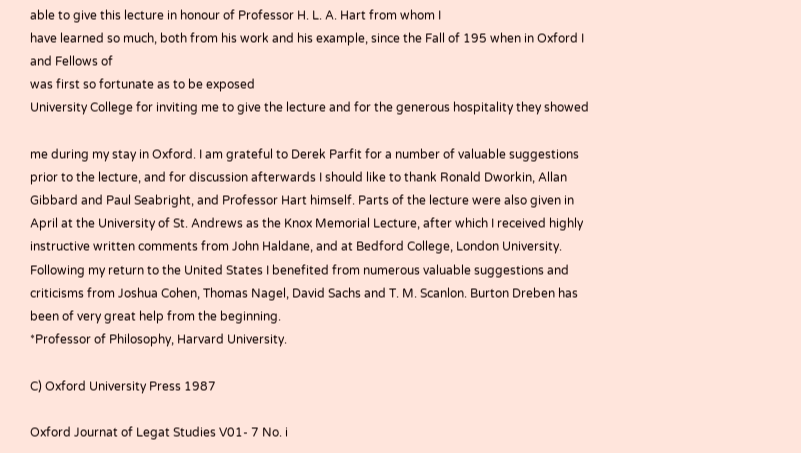able to give this lecture in honour of Professor H. L. A. Hart from whom I
have learned so much, both from his work and his example, since the Fall of 195 when in Oxford I
and Fellows of
was first so fortunate as to be exposed
University College for inviting me to give the lecture and for the generous hospitality they showed

me during my stay in Oxford. I am grateful to Derek Parfit for a number of valuable suggestions
prior to the lecture, and for discussion afterwards I should like to thank Ronald Dworkin, Allan
Gibbard and Paul Seabright, and Professor Hart himself. Parts of the lecture were also given in
April at the University of St. Andrews as the Knox Memorial Lecture, after which I received highly
instructive written comments from John Haldane, and at Bedford College, London University.
Following my return to the United States I benefited from numerous valuable suggestions and
criticisms from Joshua Cohen, Thomas Nagel, David Sachs and T. M. Scanlon. Burton Dreben has
been of very great help from the beginning.
*Professor of Philosophy, Harvard University.

C) Oxford University Press 1987

Oxford Journat of Legat Studies V01- 7 No. i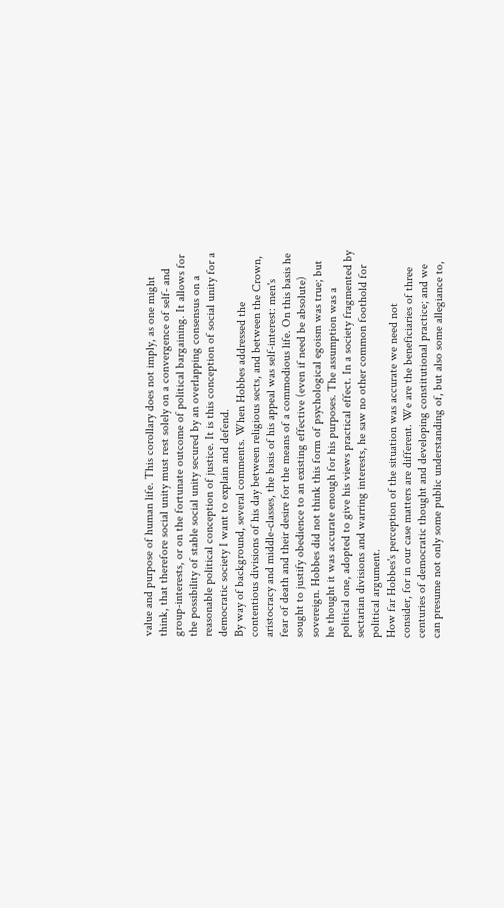value and purpose of human life. This corollary does not imply, as one might
think, that therefore social unity must rest solely on a convergence of self- and
group-interests, or on the fortunate outcome of political bargaining. It allows for
the possibility of stable social unity secured by an overlapping consensus on a
reasonable political conception of justice. It is this conception of social unity for a
democratic society I want to explain and defend.
By way of background, several comments. When Hobbes addressed the
contentious divisions of his day between religious sects, and between the Crown,
aristocracy and middle-classes, the basis of his appeal was self-interest: men's
fear of death and their desire for the means of a commodious life. On this basis he
sought to justify obedience to an existing effective (even if need be absolute)
sovereign. Hobbes did not think this form of psychological egoism was true; but
he thought it was accurate enough for his purposes. The assumption was a
political one, adopted to give his views practical effect. In a society fragmented by
sectarian divisions and warring interests, he saw no other common foothold for
political argument.
How far Hobbes's perception of the situation was accurate we need not
consider, for in our case matters are different. We are the beneficiaries of three
centuries of democratic thought and developing constitutional practice; and we
can presume not only some public understanding of, but also some allegiance to,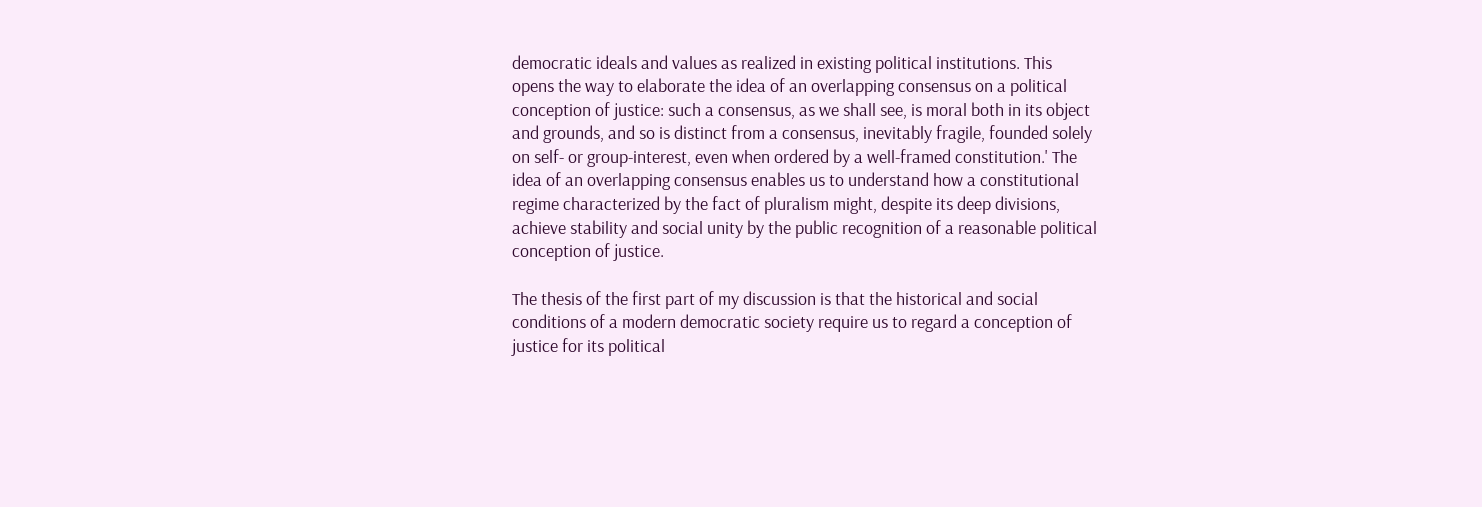democratic ideals and values as realized in existing political institutions. This
opens the way to elaborate the idea of an overlapping consensus on a political
conception of justice: such a consensus, as we shall see, is moral both in its object
and grounds, and so is distinct from a consensus, inevitably fragile, founded solely
on self- or group-interest, even when ordered by a well-framed constitution.' The
idea of an overlapping consensus enables us to understand how a constitutional
regime characterized by the fact of pluralism might, despite its deep divisions,
achieve stability and social unity by the public recognition of a reasonable political
conception of justice.

The thesis of the first part of my discussion is that the historical and social
conditions of a modern democratic society require us to regard a conception of
justice for its political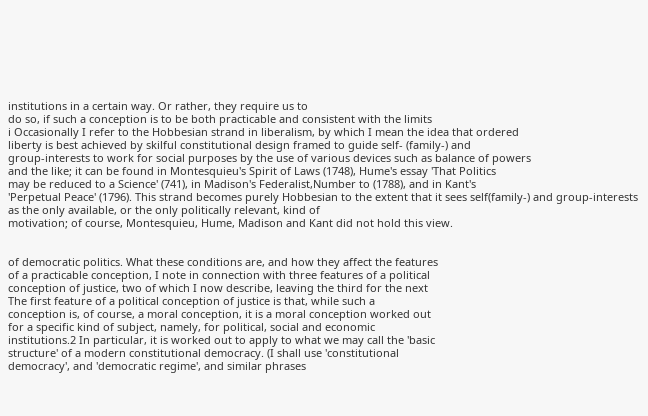institutions in a certain way. Or rather, they require us to
do so, if such a conception is to be both practicable and consistent with the limits
i Occasionally I refer to the Hobbesian strand in liberalism, by which I mean the idea that ordered
liberty is best achieved by skilful constitutional design framed to guide self- (family-) and
group-interests to work for social purposes by the use of various devices such as balance of powers
and the like; it can be found in Montesquieu's Spirit of Laws (1748), Hume's essay 'That Politics
may be reduced to a Science' (741), in Madison's Federalist,Number to (1788), and in Kant's
'Perpetual Peace' (1796). This strand becomes purely Hobbesian to the extent that it sees self(family-) and group-interests as the only available, or the only politically relevant, kind of
motivation; of course, Montesquieu, Hume, Madison and Kant did not hold this view.


of democratic politics. What these conditions are, and how they affect the features
of a practicable conception, I note in connection with three features of a political
conception of justice, two of which I now describe, leaving the third for the next
The first feature of a political conception of justice is that, while such a
conception is, of course, a moral conception, it is a moral conception worked out
for a specific kind of subject, namely, for political, social and economic
institutions.2 In particular, it is worked out to apply to what we may call the 'basic
structure' of a modern constitutional democracy. (I shall use 'constitutional
democracy', and 'democratic regime', and similar phrases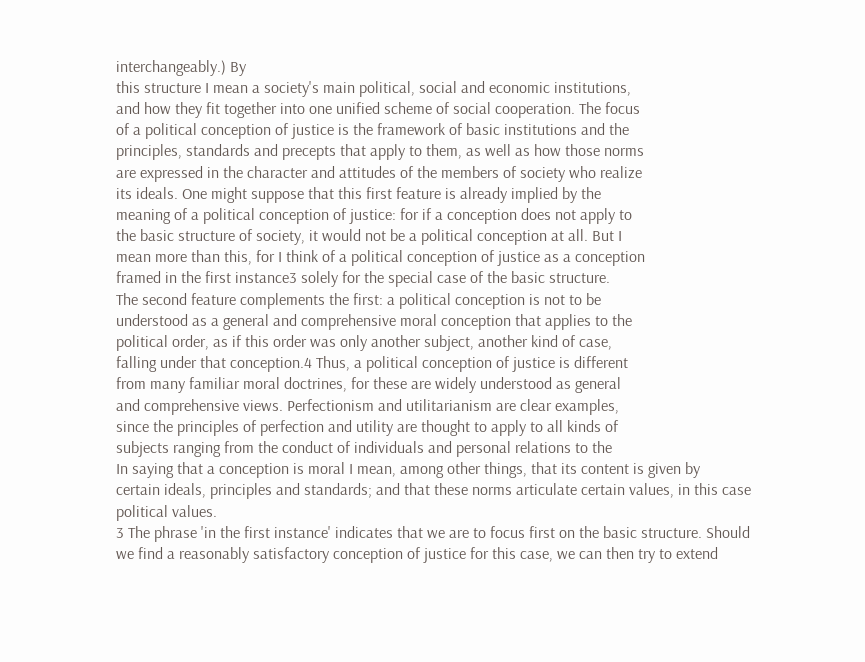interchangeably.) By
this structure I mean a society's main political, social and economic institutions,
and how they fit together into one unified scheme of social cooperation. The focus
of a political conception of justice is the framework of basic institutions and the
principles, standards and precepts that apply to them, as well as how those norms
are expressed in the character and attitudes of the members of society who realize
its ideals. One might suppose that this first feature is already implied by the
meaning of a political conception of justice: for if a conception does not apply to
the basic structure of society, it would not be a political conception at all. But I
mean more than this, for I think of a political conception of justice as a conception
framed in the first instance3 solely for the special case of the basic structure.
The second feature complements the first: a political conception is not to be
understood as a general and comprehensive moral conception that applies to the
political order, as if this order was only another subject, another kind of case,
falling under that conception.4 Thus, a political conception of justice is different
from many familiar moral doctrines, for these are widely understood as general
and comprehensive views. Perfectionism and utilitarianism are clear examples,
since the principles of perfection and utility are thought to apply to all kinds of
subjects ranging from the conduct of individuals and personal relations to the
In saying that a conception is moral I mean, among other things, that its content is given by
certain ideals, principles and standards; and that these norms articulate certain values, in this case
political values.
3 The phrase 'in the first instance' indicates that we are to focus first on the basic structure. Should
we find a reasonably satisfactory conception of justice for this case, we can then try to extend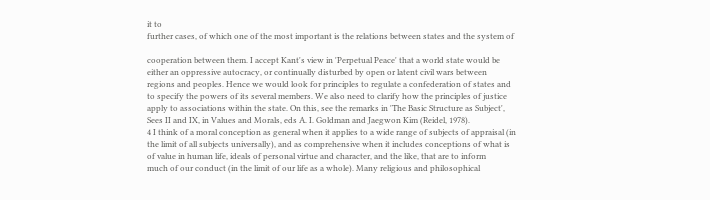it to
further cases, of which one of the most important is the relations between states and the system of

cooperation between them. I accept Kant's view in 'Perpetual Peace' that a world state would be
either an oppressive autocracy, or continually disturbed by open or latent civil wars between
regions and peoples. Hence we would look for principles to regulate a confederation of states and
to specify the powers of its several members. We also need to clarify how the principles of justice
apply to associations within the state. On this, see the remarks in 'The Basic Structure as Subject',
Sees II and IX, in Values and Morals, eds A. I. Goldman and Jaegwon Kim (Reidel, 1978).
4 I think of a moral conception as general when it applies to a wide range of subjects of appraisal (in
the limit of all subjects universally), and as comprehensive when it includes conceptions of what is
of value in human life, ideals of personal virtue and character, and the like, that are to inform
much of our conduct (in the limit of our life as a whole). Many religious and philosophical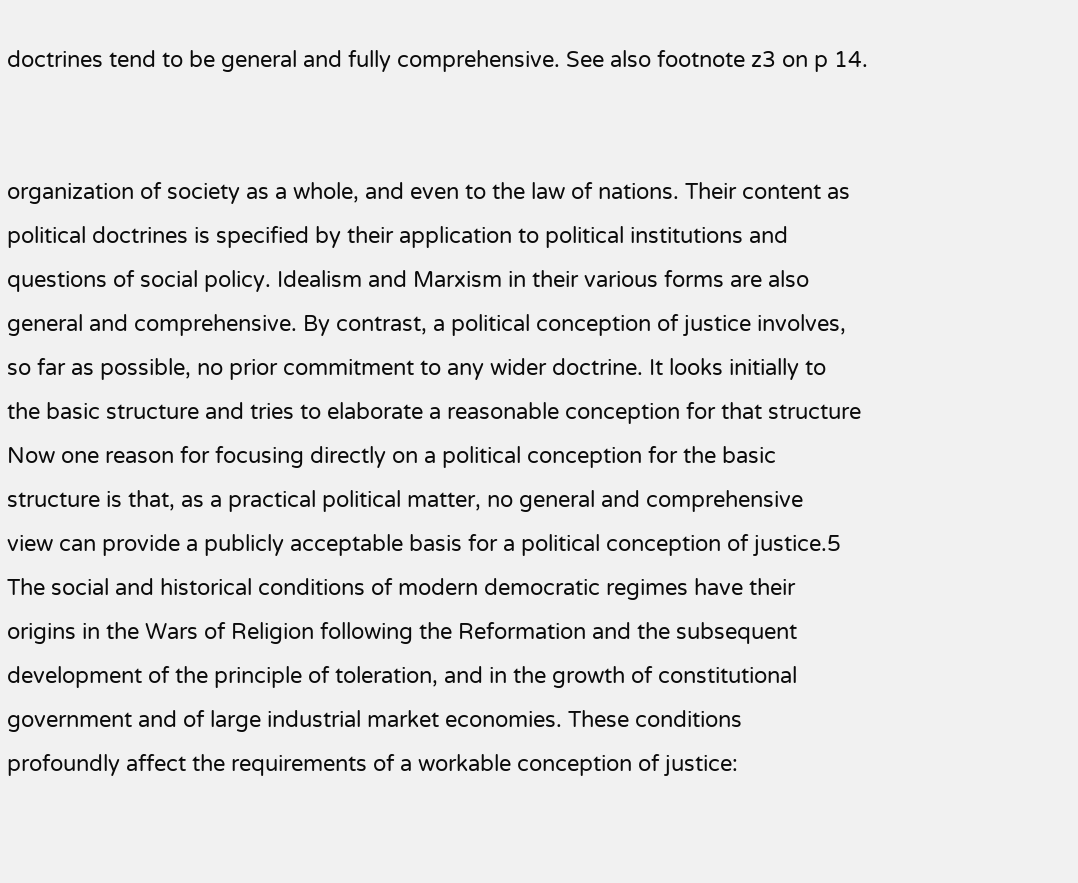doctrines tend to be general and fully comprehensive. See also footnote z3 on p 14.


organization of society as a whole, and even to the law of nations. Their content as
political doctrines is specified by their application to political institutions and
questions of social policy. Idealism and Marxism in their various forms are also
general and comprehensive. By contrast, a political conception of justice involves,
so far as possible, no prior commitment to any wider doctrine. It looks initially to
the basic structure and tries to elaborate a reasonable conception for that structure
Now one reason for focusing directly on a political conception for the basic
structure is that, as a practical political matter, no general and comprehensive
view can provide a publicly acceptable basis for a political conception of justice.5
The social and historical conditions of modern democratic regimes have their
origins in the Wars of Religion following the Reformation and the subsequent
development of the principle of toleration, and in the growth of constitutional
government and of large industrial market economies. These conditions
profoundly affect the requirements of a workable conception of justice: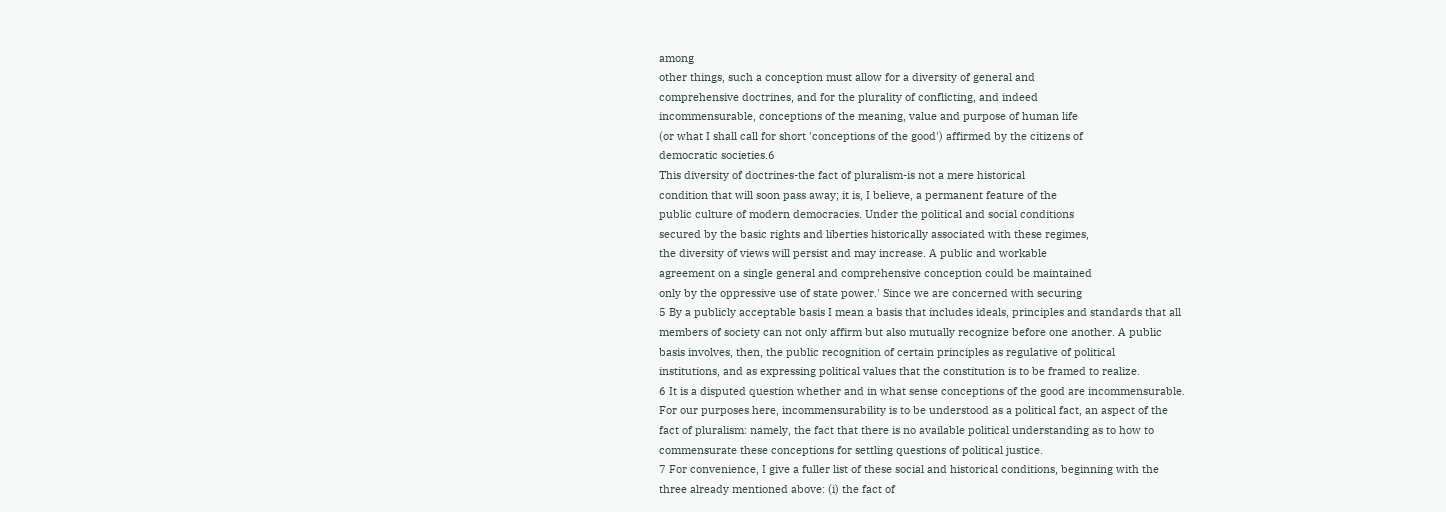among
other things, such a conception must allow for a diversity of general and
comprehensive doctrines, and for the plurality of conflicting, and indeed
incommensurable, conceptions of the meaning, value and purpose of human life
(or what I shall call for short 'conceptions of the good') affirmed by the citizens of
democratic societies.6
This diversity of doctrines-the fact of pluralism-is not a mere historical
condition that will soon pass away; it is, I believe, a permanent feature of the
public culture of modern democracies. Under the political and social conditions
secured by the basic rights and liberties historically associated with these regimes,
the diversity of views will persist and may increase. A public and workable
agreement on a single general and comprehensive conception could be maintained
only by the oppressive use of state power.' Since we are concerned with securing
5 By a publicly acceptable basis I mean a basis that includes ideals, principles and standards that all
members of society can not only affirm but also mutually recognize before one another. A public
basis involves, then, the public recognition of certain principles as regulative of political
institutions, and as expressing political values that the constitution is to be framed to realize.
6 It is a disputed question whether and in what sense conceptions of the good are incommensurable.
For our purposes here, incommensurability is to be understood as a political fact, an aspect of the
fact of pluralism: namely, the fact that there is no available political understanding as to how to
commensurate these conceptions for settling questions of political justice.
7 For convenience, I give a fuller list of these social and historical conditions, beginning with the
three already mentioned above: (i) the fact of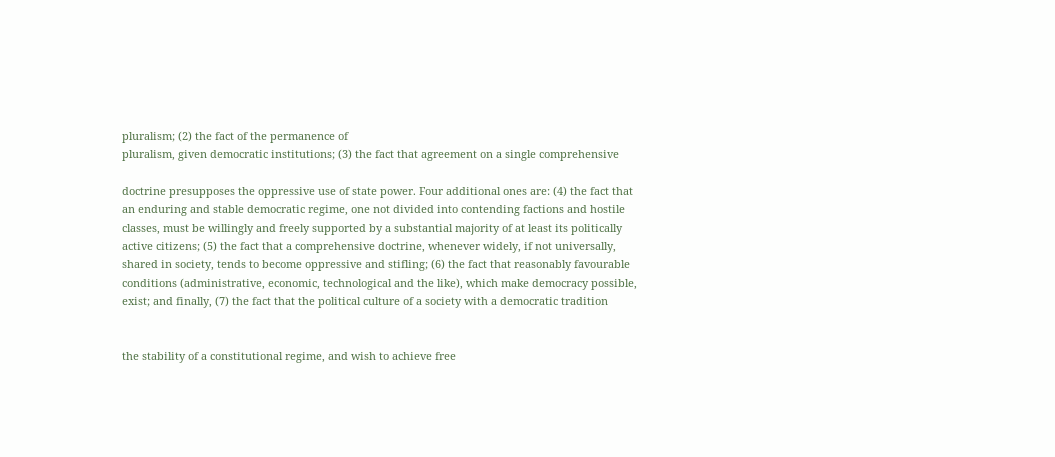pluralism; (2) the fact of the permanence of
pluralism, given democratic institutions; (3) the fact that agreement on a single comprehensive

doctrine presupposes the oppressive use of state power. Four additional ones are: (4) the fact that
an enduring and stable democratic regime, one not divided into contending factions and hostile
classes, must be willingly and freely supported by a substantial majority of at least its politically
active citizens; (5) the fact that a comprehensive doctrine, whenever widely, if not universally,
shared in society, tends to become oppressive and stifling; (6) the fact that reasonably favourable
conditions (administrative, economic, technological and the like), which make democracy possible,
exist; and finally, (7) the fact that the political culture of a society with a democratic tradition


the stability of a constitutional regime, and wish to achieve free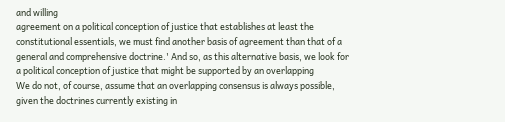and willing
agreement on a political conception of justice that establishes at least the
constitutional essentials, we must find another basis of agreement than that of a
general and comprehensive doctrine.' And so, as this alternative basis, we look for
a political conception of justice that might be supported by an overlapping
We do not, of course, assume that an overlapping consensus is always possible,
given the doctrines currently existing in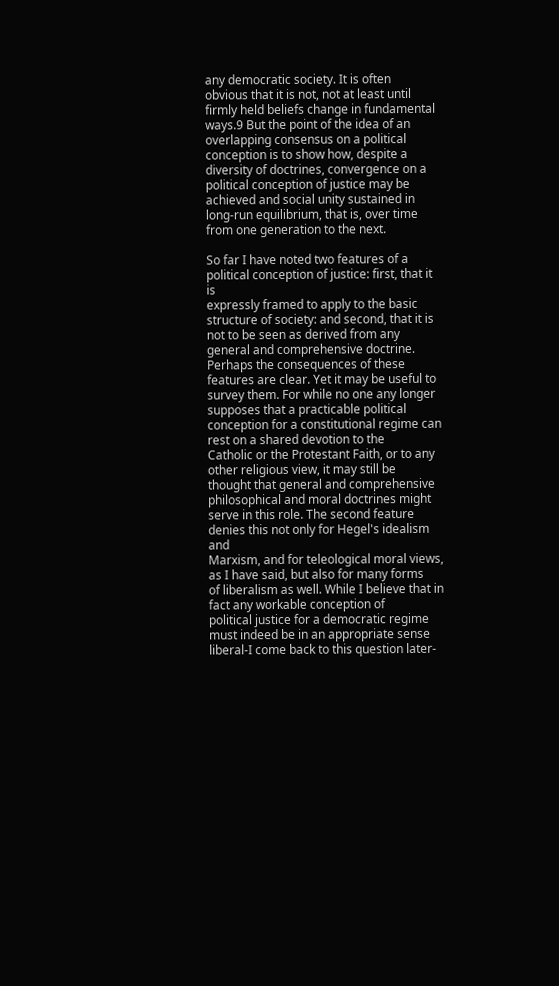any democratic society. It is often
obvious that it is not, not at least until firmly held beliefs change in fundamental
ways.9 But the point of the idea of an overlapping consensus on a political
conception is to show how, despite a diversity of doctrines, convergence on a
political conception of justice may be achieved and social unity sustained in
long-run equilibrium, that is, over time from one generation to the next.

So far I have noted two features of a political conception of justice: first, that it is
expressly framed to apply to the basic structure of society: and second, that it is
not to be seen as derived from any general and comprehensive doctrine.
Perhaps the consequences of these features are clear. Yet it may be useful to
survey them. For while no one any longer supposes that a practicable political
conception for a constitutional regime can rest on a shared devotion to the
Catholic or the Protestant Faith, or to any other religious view, it may still be
thought that general and comprehensive philosophical and moral doctrines might
serve in this role. The second feature denies this not only for Hegel's idealism and
Marxism, and for teleological moral views, as I have said, but also for many forms
of liberalism as well. While I believe that in fact any workable conception of
political justice for a democratic regime must indeed be in an appropriate sense
liberal-I come back to this question later-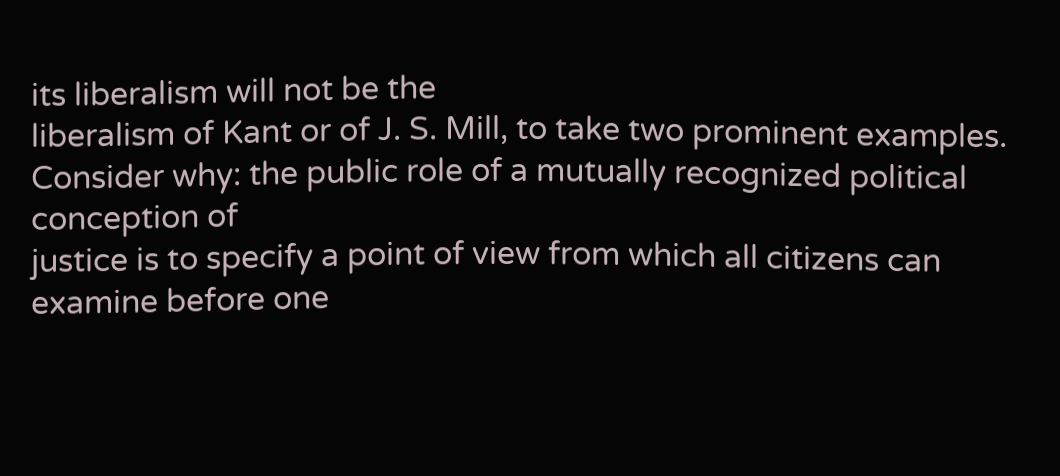its liberalism will not be the
liberalism of Kant or of J. S. Mill, to take two prominent examples.
Consider why: the public role of a mutually recognized political conception of
justice is to specify a point of view from which all citizens can examine before one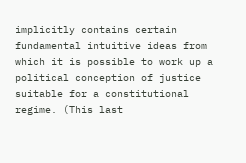implicitly contains certain fundamental intuitive ideas from which it is possible to work up a
political conception of justice suitable for a constitutional regime. (This last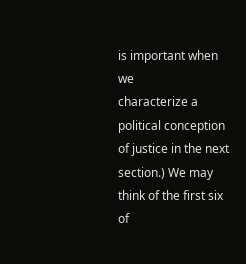is important when we
characterize a political conception of justice in the next section.) We may think of the first six of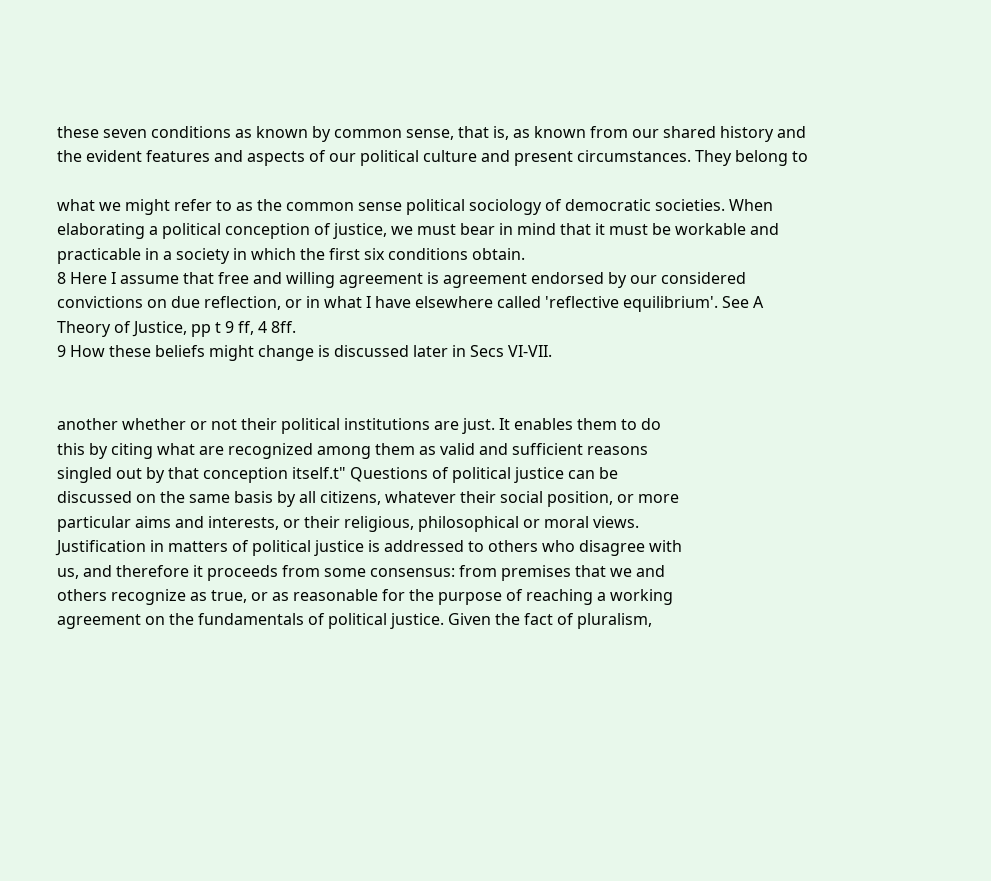these seven conditions as known by common sense, that is, as known from our shared history and
the evident features and aspects of our political culture and present circumstances. They belong to

what we might refer to as the common sense political sociology of democratic societies. When
elaborating a political conception of justice, we must bear in mind that it must be workable and
practicable in a society in which the first six conditions obtain.
8 Here I assume that free and willing agreement is agreement endorsed by our considered
convictions on due reflection, or in what I have elsewhere called 'reflective equilibrium'. See A
Theory of Justice, pp t 9 ff, 4 8ff.
9 How these beliefs might change is discussed later in Secs VI-VII.


another whether or not their political institutions are just. It enables them to do
this by citing what are recognized among them as valid and sufficient reasons
singled out by that conception itself.t" Questions of political justice can be
discussed on the same basis by all citizens, whatever their social position, or more
particular aims and interests, or their religious, philosophical or moral views.
Justification in matters of political justice is addressed to others who disagree with
us, and therefore it proceeds from some consensus: from premises that we and
others recognize as true, or as reasonable for the purpose of reaching a working
agreement on the fundamentals of political justice. Given the fact of pluralism,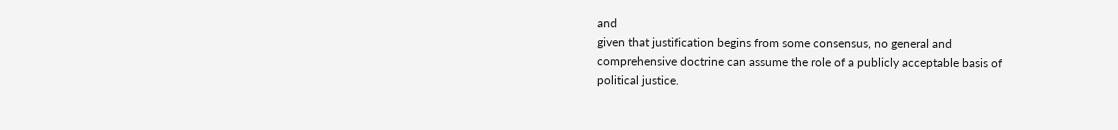and
given that justification begins from some consensus, no general and
comprehensive doctrine can assume the role of a publicly acceptable basis of
political justice.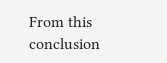From this conclusion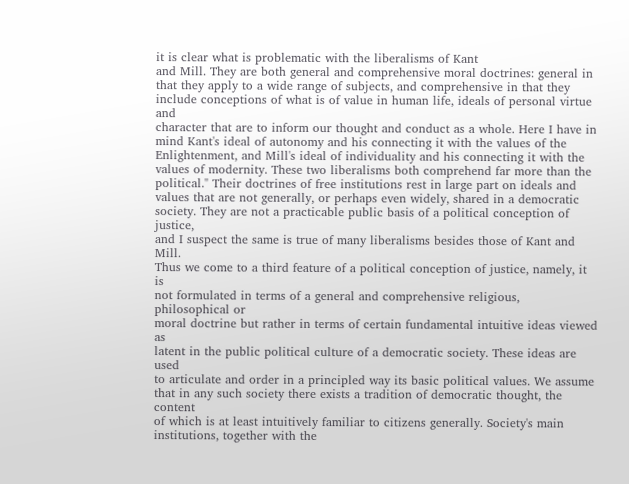it is clear what is problematic with the liberalisms of Kant
and Mill. They are both general and comprehensive moral doctrines: general in
that they apply to a wide range of subjects, and comprehensive in that they
include conceptions of what is of value in human life, ideals of personal virtue and
character that are to inform our thought and conduct as a whole. Here I have in
mind Kant's ideal of autonomy and his connecting it with the values of the
Enlightenment, and Mill's ideal of individuality and his connecting it with the
values of modernity. These two liberalisms both comprehend far more than the
political." Their doctrines of free institutions rest in large part on ideals and
values that are not generally, or perhaps even widely, shared in a democratic
society. They are not a practicable public basis of a political conception of justice,
and I suspect the same is true of many liberalisms besides those of Kant and Mill.
Thus we come to a third feature of a political conception of justice, namely, it is
not formulated in terms of a general and comprehensive religious, philosophical or
moral doctrine but rather in terms of certain fundamental intuitive ideas viewed as
latent in the public political culture of a democratic society. These ideas are used
to articulate and order in a principled way its basic political values. We assume
that in any such society there exists a tradition of democratic thought, the content
of which is at least intuitively familiar to citizens generally. Society's main
institutions, together with the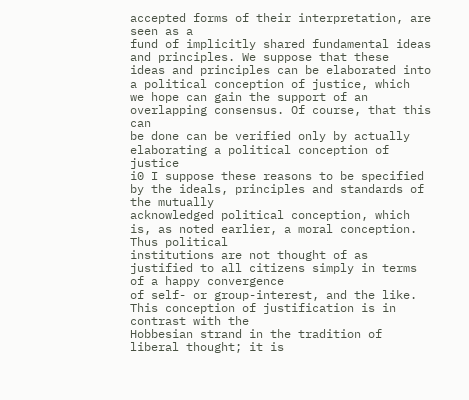accepted forms of their interpretation, are seen as a
fund of implicitly shared fundamental ideas and principles. We suppose that these
ideas and principles can be elaborated into a political conception of justice, which
we hope can gain the support of an overlapping consensus. Of course, that this can
be done can be verified only by actually elaborating a political conception of justice
i0 I suppose these reasons to be specified by the ideals, principles and standards of the mutually
acknowledged political conception, which is, as noted earlier, a moral conception. Thus political
institutions are not thought of as justified to all citizens simply in terms of a happy convergence
of self- or group-interest, and the like. This conception of justification is in contrast with the
Hobbesian strand in the tradition of liberal thought; it is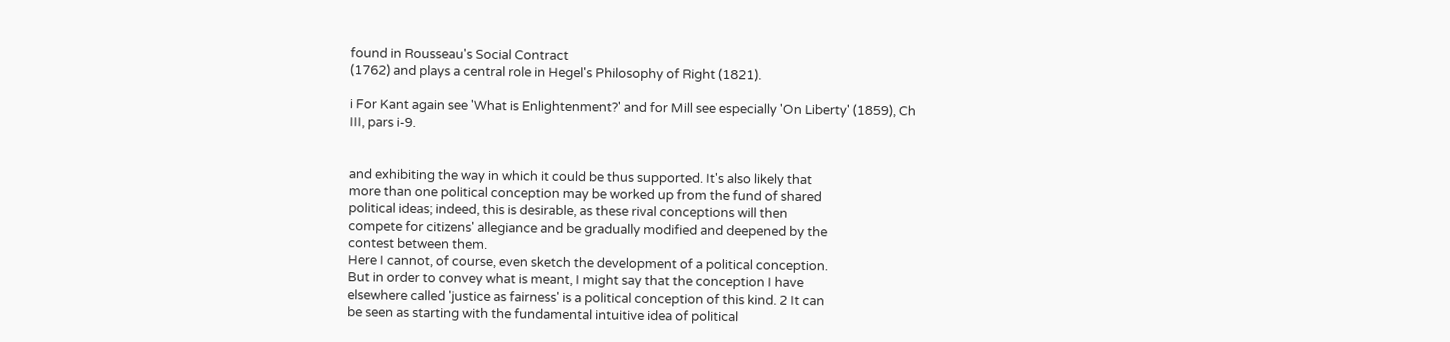found in Rousseau's Social Contract
(1762) and plays a central role in Hegel's Philosophy of Right (1821).

i For Kant again see 'What is Enlightenment?' and for Mill see especially 'On Liberty' (1859), Ch
III, pars i-9.


and exhibiting the way in which it could be thus supported. It's also likely that
more than one political conception may be worked up from the fund of shared
political ideas; indeed, this is desirable, as these rival conceptions will then
compete for citizens' allegiance and be gradually modified and deepened by the
contest between them.
Here I cannot, of course, even sketch the development of a political conception.
But in order to convey what is meant, I might say that the conception I have
elsewhere called 'justice as fairness' is a political conception of this kind. 2 It can
be seen as starting with the fundamental intuitive idea of political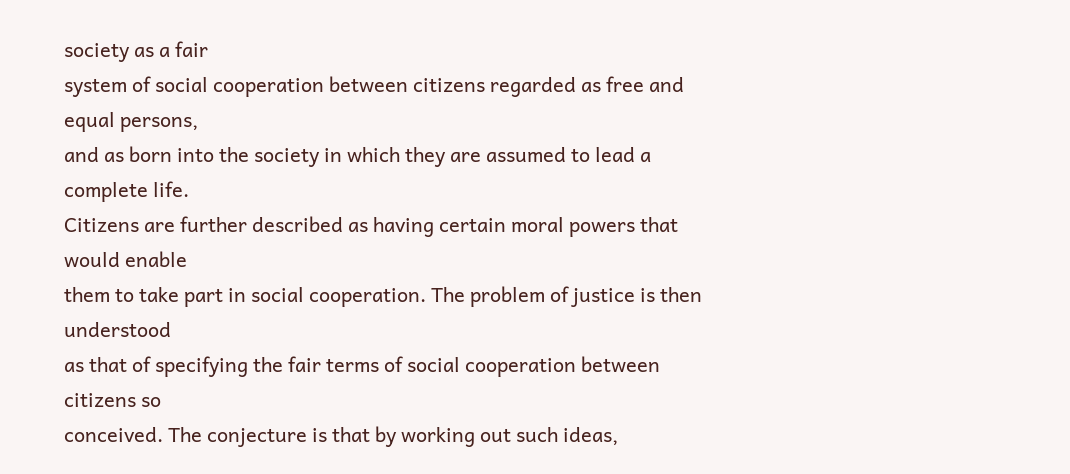society as a fair
system of social cooperation between citizens regarded as free and equal persons,
and as born into the society in which they are assumed to lead a complete life.
Citizens are further described as having certain moral powers that would enable
them to take part in social cooperation. The problem of justice is then understood
as that of specifying the fair terms of social cooperation between citizens so
conceived. The conjecture is that by working out such ideas,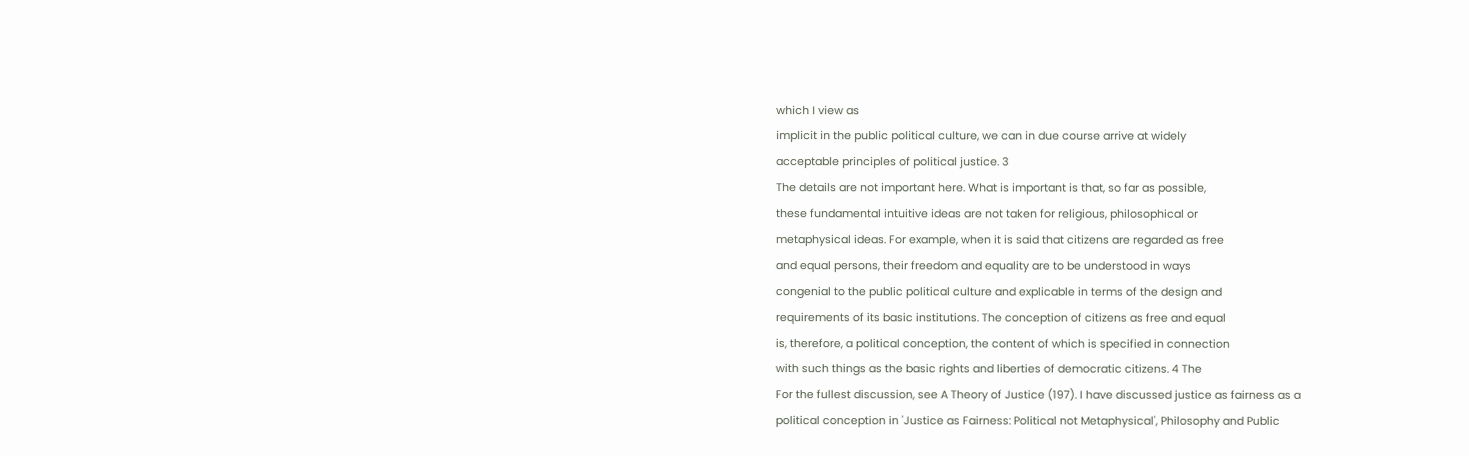which I view as
implicit in the public political culture, we can in due course arrive at widely
acceptable principles of political justice. 3
The details are not important here. What is important is that, so far as possible,
these fundamental intuitive ideas are not taken for religious, philosophical or
metaphysical ideas. For example, when it is said that citizens are regarded as free
and equal persons, their freedom and equality are to be understood in ways
congenial to the public political culture and explicable in terms of the design and
requirements of its basic institutions. The conception of citizens as free and equal
is, therefore, a political conception, the content of which is specified in connection
with such things as the basic rights and liberties of democratic citizens. 4 The
For the fullest discussion, see A Theory of Justice (197). I have discussed justice as fairness as a
political conception in 'Justice as Fairness: Political not Metaphysical', Philosophy and Public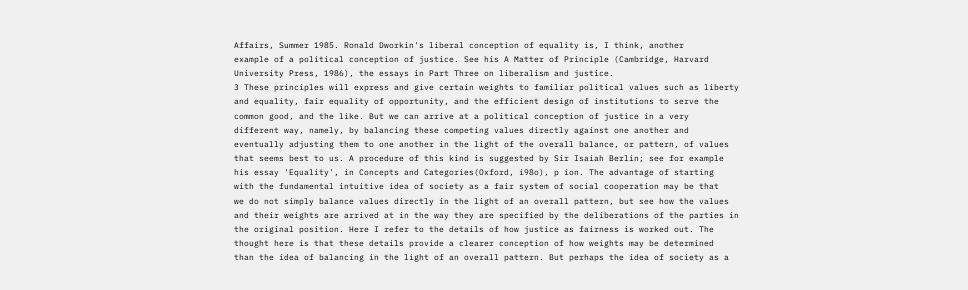Affairs, Summer 1985. Ronald Dworkin's liberal conception of equality is, I think, another
example of a political conception of justice. See his A Matter of Principle (Cambridge, Harvard
University Press, 1986), the essays in Part Three on liberalism and justice.
3 These principles will express and give certain weights to familiar political values such as liberty
and equality, fair equality of opportunity, and the efficient design of institutions to serve the
common good, and the like. But we can arrive at a political conception of justice in a very
different way, namely, by balancing these competing values directly against one another and
eventually adjusting them to one another in the light of the overall balance, or pattern, of values
that seems best to us. A procedure of this kind is suggested by Sir Isaiah Berlin; see for example
his essay 'Equality', in Concepts and Categories(Oxford, i98o), p ion. The advantage of starting
with the fundamental intuitive idea of society as a fair system of social cooperation may be that
we do not simply balance values directly in the light of an overall pattern, but see how the values
and their weights are arrived at in the way they are specified by the deliberations of the parties in
the original position. Here I refer to the details of how justice as fairness is worked out. The
thought here is that these details provide a clearer conception of how weights may be determined
than the idea of balancing in the light of an overall pattern. But perhaps the idea of society as a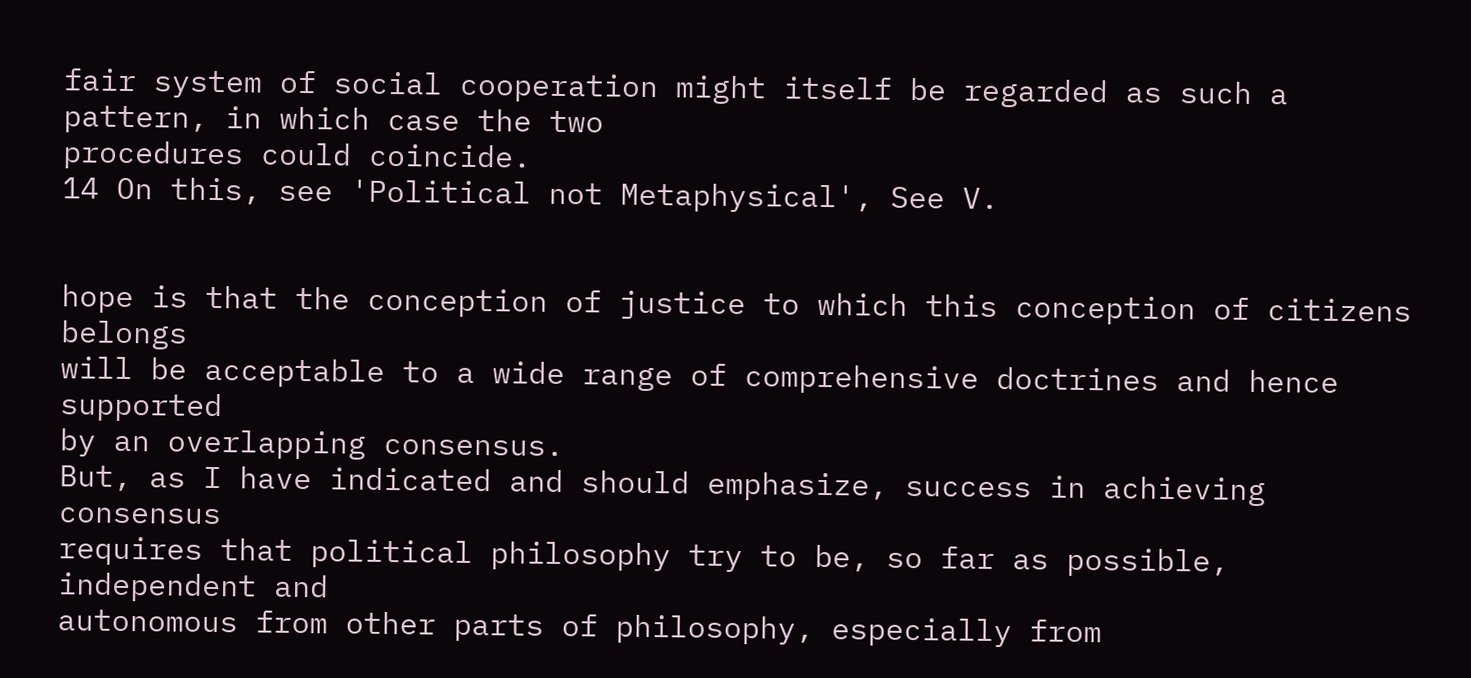fair system of social cooperation might itself be regarded as such a pattern, in which case the two
procedures could coincide.
14 On this, see 'Political not Metaphysical', See V.


hope is that the conception of justice to which this conception of citizens belongs
will be acceptable to a wide range of comprehensive doctrines and hence supported
by an overlapping consensus.
But, as I have indicated and should emphasize, success in achieving consensus
requires that political philosophy try to be, so far as possible, independent and
autonomous from other parts of philosophy, especially from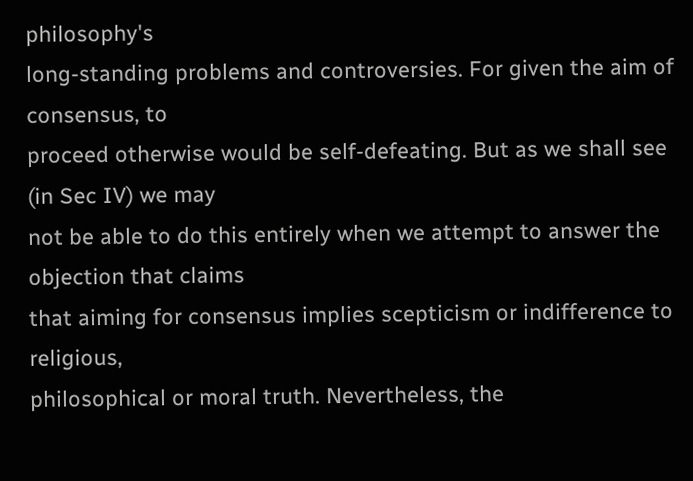philosophy's
long-standing problems and controversies. For given the aim of consensus, to
proceed otherwise would be self-defeating. But as we shall see (in Sec IV) we may
not be able to do this entirely when we attempt to answer the objection that claims
that aiming for consensus implies scepticism or indifference to religious,
philosophical or moral truth. Nevertheless, the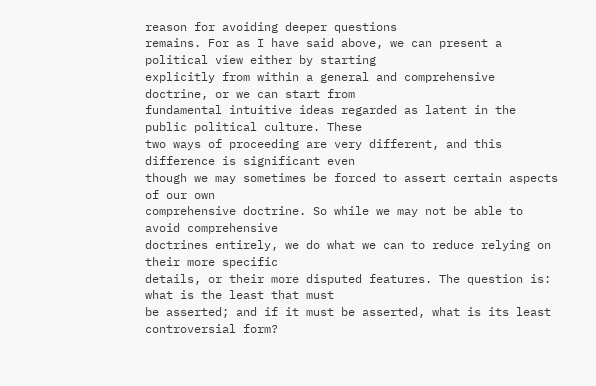reason for avoiding deeper questions
remains. For as I have said above, we can present a political view either by starting
explicitly from within a general and comprehensive doctrine, or we can start from
fundamental intuitive ideas regarded as latent in the public political culture. These
two ways of proceeding are very different, and this difference is significant even
though we may sometimes be forced to assert certain aspects of our own
comprehensive doctrine. So while we may not be able to avoid comprehensive
doctrines entirely, we do what we can to reduce relying on their more specific
details, or their more disputed features. The question is: what is the least that must
be asserted; and if it must be asserted, what is its least controversial form?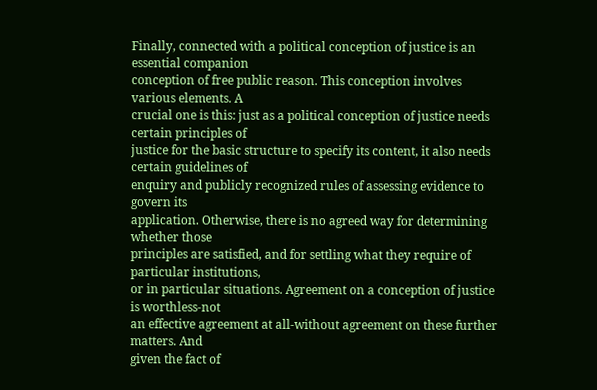Finally, connected with a political conception of justice is an essential companion
conception of free public reason. This conception involves various elements. A
crucial one is this: just as a political conception of justice needs certain principles of
justice for the basic structure to specify its content, it also needs certain guidelines of
enquiry and publicly recognized rules of assessing evidence to govern its
application. Otherwise, there is no agreed way for determining whether those
principles are satisfied, and for settling what they require of particular institutions,
or in particular situations. Agreement on a conception of justice is worthless-not
an effective agreement at all-without agreement on these further matters. And
given the fact of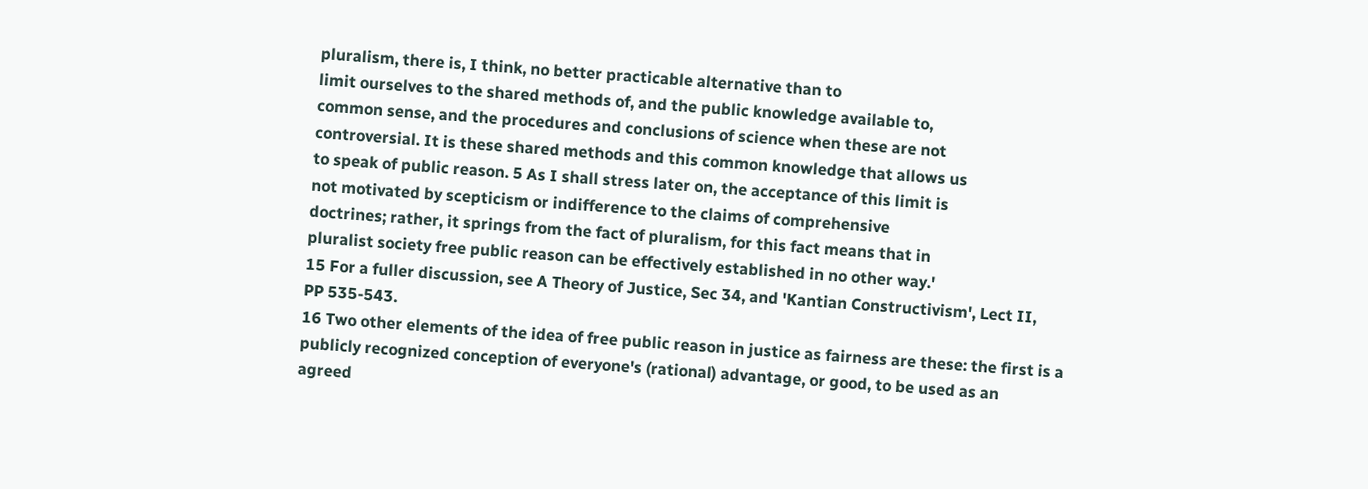pluralism, there is, I think, no better practicable alternative than to
limit ourselves to the shared methods of, and the public knowledge available to,
common sense, and the procedures and conclusions of science when these are not
controversial. It is these shared methods and this common knowledge that allows us
to speak of public reason. 5 As I shall stress later on, the acceptance of this limit is
not motivated by scepticism or indifference to the claims of comprehensive
doctrines; rather, it springs from the fact of pluralism, for this fact means that in
pluralist society free public reason can be effectively established in no other way.'
15 For a fuller discussion, see A Theory of Justice, Sec 34, and 'Kantian Constructivism', Lect II,
PP 535-543.
16 Two other elements of the idea of free public reason in justice as fairness are these: the first is a
publicly recognized conception of everyone's (rational) advantage, or good, to be used as an
agreed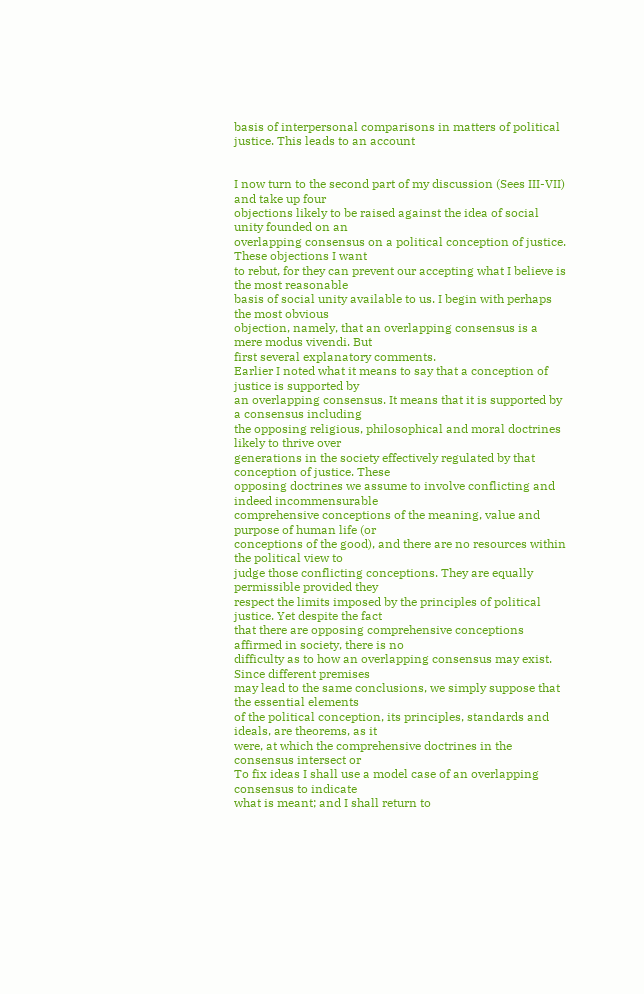basis of interpersonal comparisons in matters of political justice. This leads to an account


I now turn to the second part of my discussion (Sees III-VII) and take up four
objections likely to be raised against the idea of social unity founded on an
overlapping consensus on a political conception of justice. These objections I want
to rebut, for they can prevent our accepting what I believe is the most reasonable
basis of social unity available to us. I begin with perhaps the most obvious
objection, namely, that an overlapping consensus is a mere modus vivendi. But
first several explanatory comments.
Earlier I noted what it means to say that a conception of justice is supported by
an overlapping consensus. It means that it is supported by a consensus including
the opposing religious, philosophical and moral doctrines likely to thrive over
generations in the society effectively regulated by that conception of justice. These
opposing doctrines we assume to involve conflicting and indeed incommensurable
comprehensive conceptions of the meaning, value and purpose of human life (or
conceptions of the good), and there are no resources within the political view to
judge those conflicting conceptions. They are equally permissible provided they
respect the limits imposed by the principles of political justice. Yet despite the fact
that there are opposing comprehensive conceptions affirmed in society, there is no
difficulty as to how an overlapping consensus may exist. Since different premises
may lead to the same conclusions, we simply suppose that the essential elements
of the political conception, its principles, standards and ideals, are theorems, as it
were, at which the comprehensive doctrines in the consensus intersect or
To fix ideas I shall use a model case of an overlapping consensus to indicate
what is meant; and I shall return to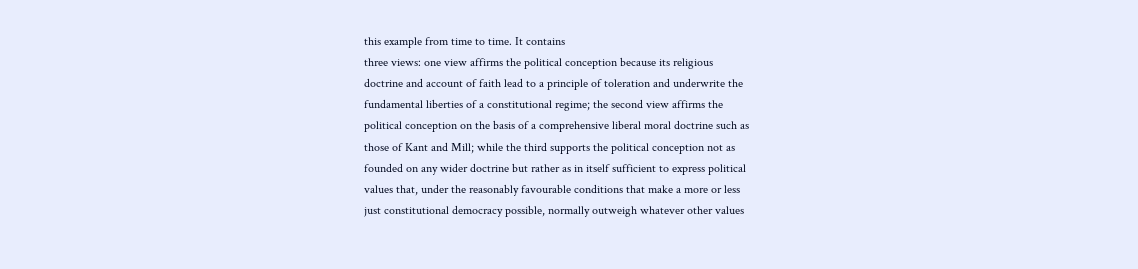this example from time to time. It contains
three views: one view affirms the political conception because its religious
doctrine and account of faith lead to a principle of toleration and underwrite the
fundamental liberties of a constitutional regime; the second view affirms the
political conception on the basis of a comprehensive liberal moral doctrine such as
those of Kant and Mill; while the third supports the political conception not as
founded on any wider doctrine but rather as in itself sufficient to express political
values that, under the reasonably favourable conditions that make a more or less
just constitutional democracy possible, normally outweigh whatever other values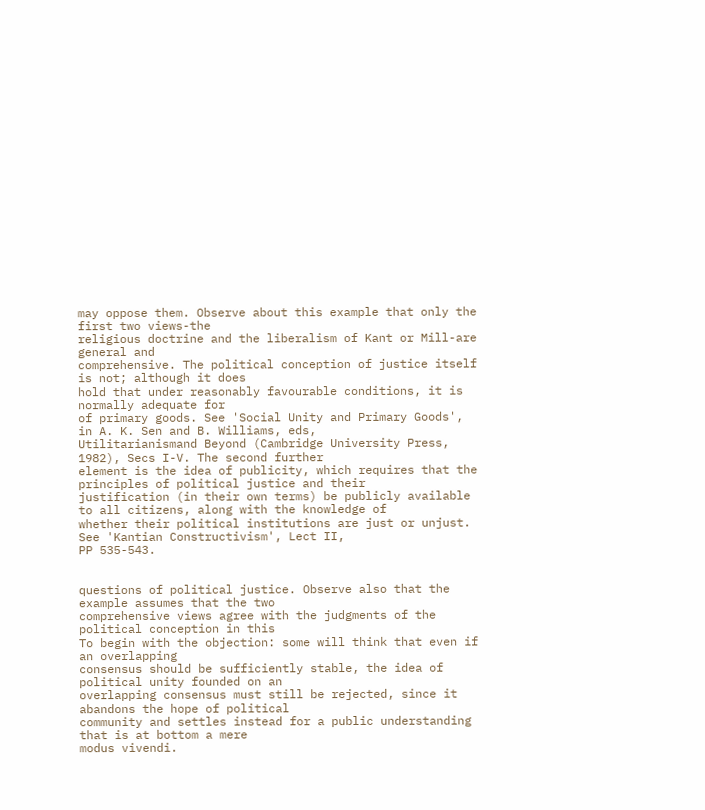may oppose them. Observe about this example that only the first two views-the
religious doctrine and the liberalism of Kant or Mill-are general and
comprehensive. The political conception of justice itself is not; although it does
hold that under reasonably favourable conditions, it is normally adequate for
of primary goods. See 'Social Unity and Primary Goods', in A. K. Sen and B. Williams, eds,
Utilitarianismand Beyond (Cambridge University Press, 1982), Secs I-V. The second further
element is the idea of publicity, which requires that the principles of political justice and their
justification (in their own terms) be publicly available to all citizens, along with the knowledge of
whether their political institutions are just or unjust. See 'Kantian Constructivism', Lect II,
PP 535-543.


questions of political justice. Observe also that the example assumes that the two
comprehensive views agree with the judgments of the political conception in this
To begin with the objection: some will think that even if an overlapping
consensus should be sufficiently stable, the idea of political unity founded on an
overlapping consensus must still be rejected, since it abandons the hope of political
community and settles instead for a public understanding that is at bottom a mere
modus vivendi.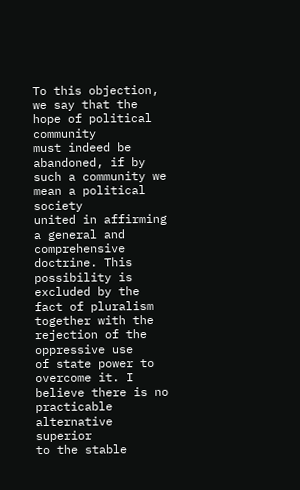To this objection, we say that the hope of political community
must indeed be abandoned, if by such a community we mean a political society
united in affirming a general and comprehensive doctrine. This possibility is
excluded by the fact of pluralism together with the rejection of the oppressive use
of state power to overcome it. I believe there is no practicable alternative superior
to the stable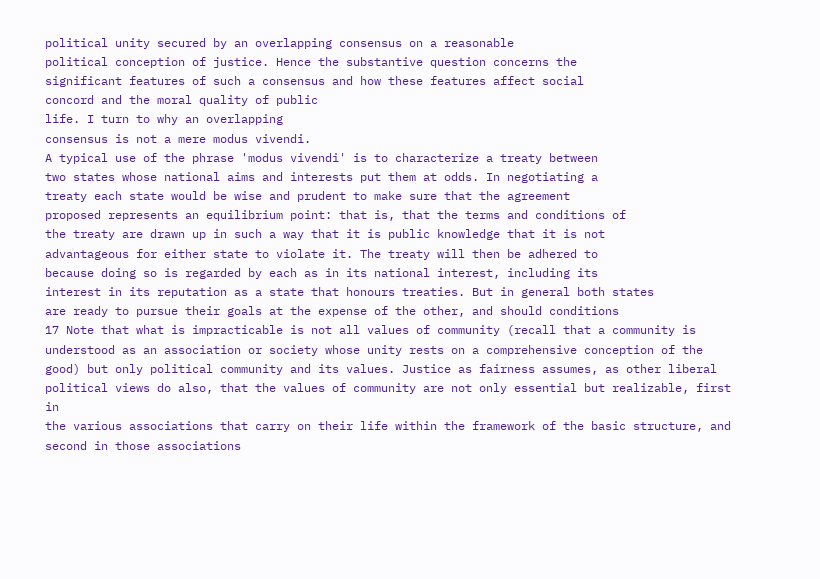political unity secured by an overlapping consensus on a reasonable
political conception of justice. Hence the substantive question concerns the
significant features of such a consensus and how these features affect social
concord and the moral quality of public
life. I turn to why an overlapping
consensus is not a mere modus vivendi.
A typical use of the phrase 'modus vivendi' is to characterize a treaty between
two states whose national aims and interests put them at odds. In negotiating a
treaty each state would be wise and prudent to make sure that the agreement
proposed represents an equilibrium point: that is, that the terms and conditions of
the treaty are drawn up in such a way that it is public knowledge that it is not
advantageous for either state to violate it. The treaty will then be adhered to
because doing so is regarded by each as in its national interest, including its
interest in its reputation as a state that honours treaties. But in general both states
are ready to pursue their goals at the expense of the other, and should conditions
17 Note that what is impracticable is not all values of community (recall that a community is
understood as an association or society whose unity rests on a comprehensive conception of the
good) but only political community and its values. Justice as fairness assumes, as other liberal
political views do also, that the values of community are not only essential but realizable, first in
the various associations that carry on their life within the framework of the basic structure, and
second in those associations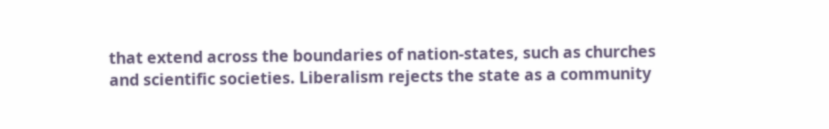that extend across the boundaries of nation-states, such as churches
and scientific societies. Liberalism rejects the state as a community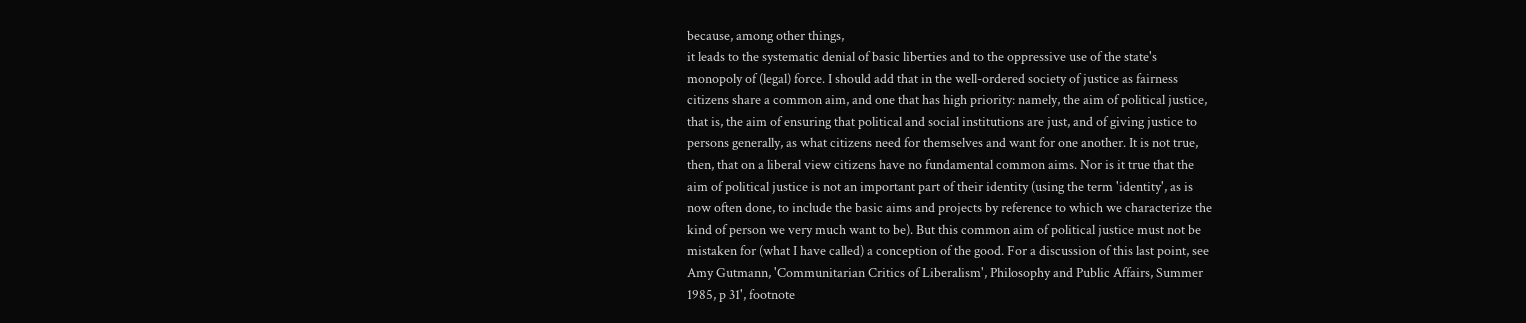because, among other things,
it leads to the systematic denial of basic liberties and to the oppressive use of the state's
monopoly of (legal) force. I should add that in the well-ordered society of justice as fairness
citizens share a common aim, and one that has high priority: namely, the aim of political justice,
that is, the aim of ensuring that political and social institutions are just, and of giving justice to
persons generally, as what citizens need for themselves and want for one another. It is not true,
then, that on a liberal view citizens have no fundamental common aims. Nor is it true that the
aim of political justice is not an important part of their identity (using the term 'identity', as is
now often done, to include the basic aims and projects by reference to which we characterize the
kind of person we very much want to be). But this common aim of political justice must not be
mistaken for (what I have called) a conception of the good. For a discussion of this last point, see
Amy Gutmann, 'Communitarian Critics of Liberalism', Philosophy and Public Affairs, Summer
1985, p 31', footnote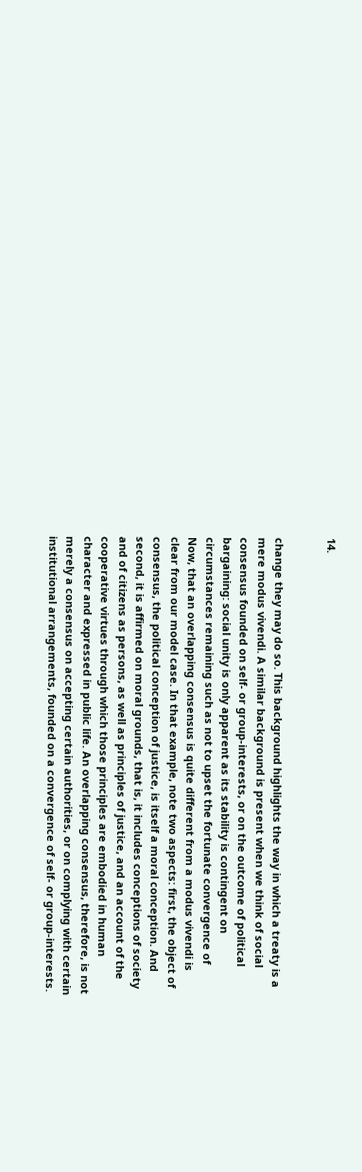14.


change they may do so. This background highlights the way in which a treaty is a
mere modus vivendi. A similar background is present when we think of social
consensus founded on self- or group-interests, or on the outcome of political
bargaining: social unity is only apparent as its stability is contingent on
circumstances remaining such as not to upset the fortunate convergence of
Now, that an overlapping consensus is quite different from a modus vivendi is
clear from our model case. In that example, note two aspects: first, the object of
consensus, the political conception of justice, is itself a moral conception. And
second, it is affirmed on moral grounds, that is, it includes conceptions of society
and of citizens as persons, as well as principles of justice, and an account of the
cooperative virtues through which those principles are embodied in human
character and expressed in public life. An overlapping consensus, therefore, is not
merely a consensus on accepting certain authorities, or on complying with certain
institutional arrangements, founded on a convergence of self- or group-interests.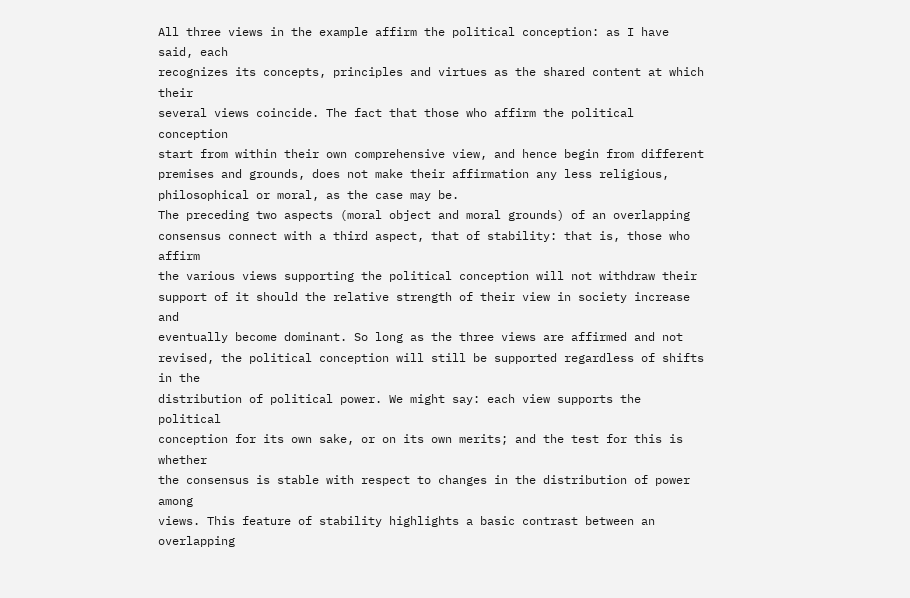All three views in the example affirm the political conception: as I have said, each
recognizes its concepts, principles and virtues as the shared content at which their
several views coincide. The fact that those who affirm the political conception
start from within their own comprehensive view, and hence begin from different
premises and grounds, does not make their affirmation any less religious,
philosophical or moral, as the case may be.
The preceding two aspects (moral object and moral grounds) of an overlapping
consensus connect with a third aspect, that of stability: that is, those who affirm
the various views supporting the political conception will not withdraw their
support of it should the relative strength of their view in society increase and
eventually become dominant. So long as the three views are affirmed and not
revised, the political conception will still be supported regardless of shifts in the
distribution of political power. We might say: each view supports the political
conception for its own sake, or on its own merits; and the test for this is whether
the consensus is stable with respect to changes in the distribution of power among
views. This feature of stability highlights a basic contrast between an overlapping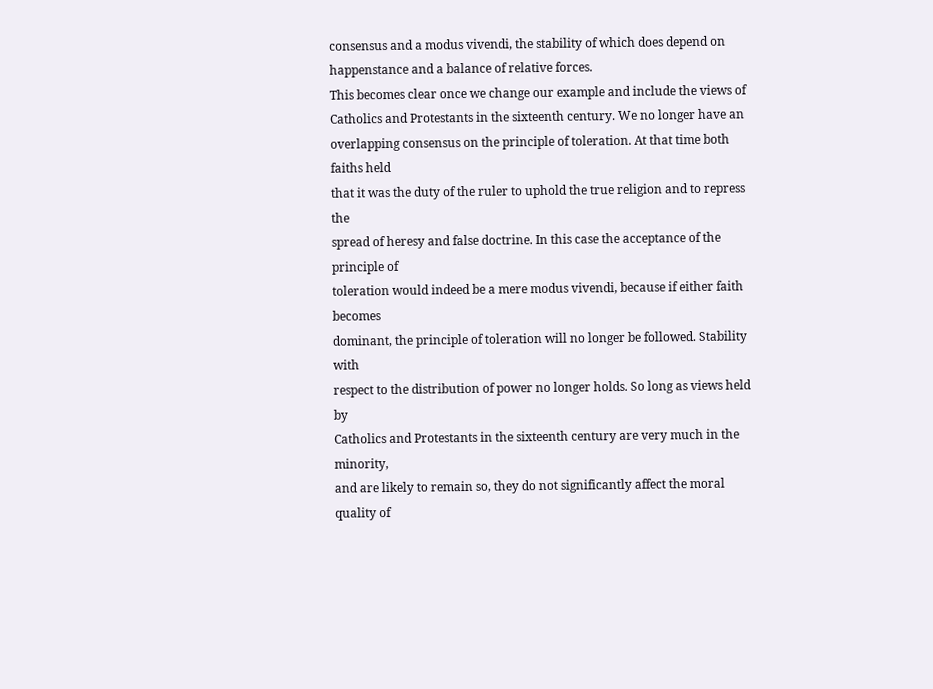consensus and a modus vivendi, the stability of which does depend on
happenstance and a balance of relative forces.
This becomes clear once we change our example and include the views of
Catholics and Protestants in the sixteenth century. We no longer have an
overlapping consensus on the principle of toleration. At that time both faiths held
that it was the duty of the ruler to uphold the true religion and to repress the
spread of heresy and false doctrine. In this case the acceptance of the principle of
toleration would indeed be a mere modus vivendi, because if either faith becomes
dominant, the principle of toleration will no longer be followed. Stability with
respect to the distribution of power no longer holds. So long as views held by
Catholics and Protestants in the sixteenth century are very much in the minority,
and are likely to remain so, they do not significantly affect the moral quality of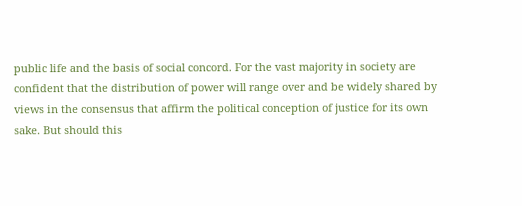public life and the basis of social concord. For the vast majority in society are
confident that the distribution of power will range over and be widely shared by
views in the consensus that affirm the political conception of justice for its own
sake. But should this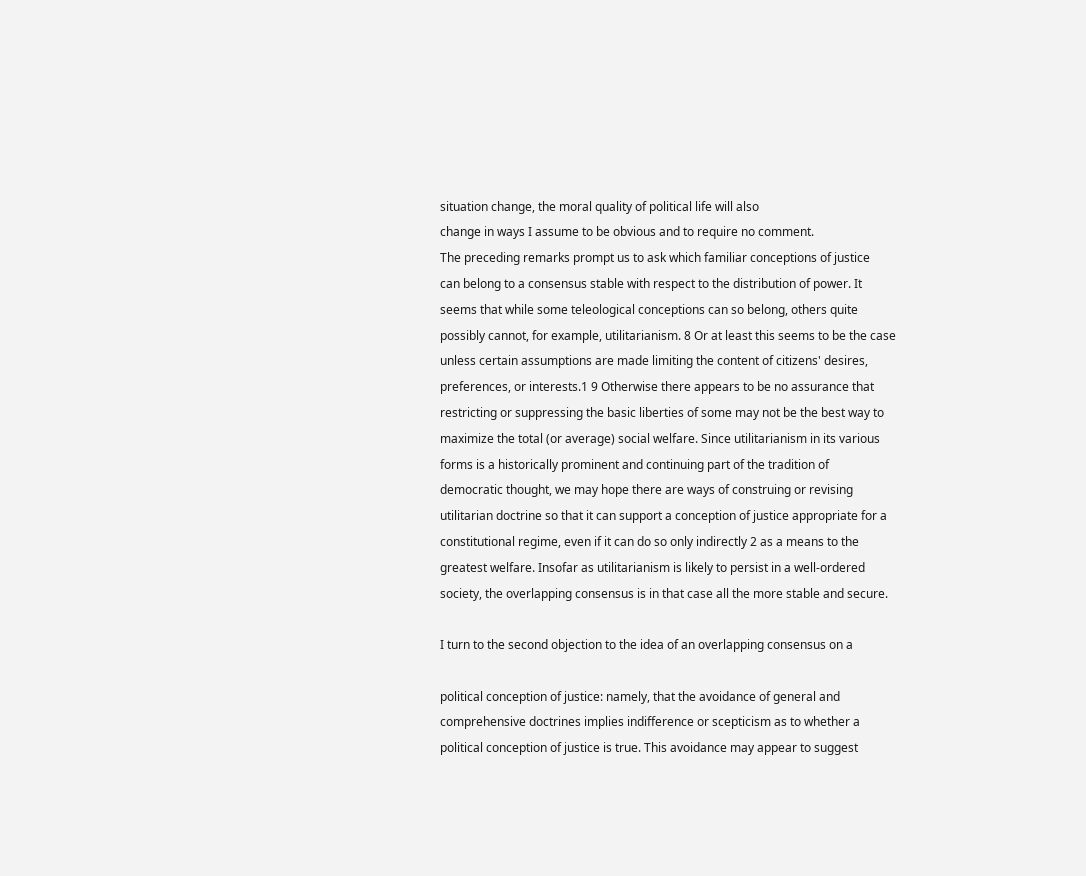situation change, the moral quality of political life will also
change in ways I assume to be obvious and to require no comment.
The preceding remarks prompt us to ask which familiar conceptions of justice
can belong to a consensus stable with respect to the distribution of power. It
seems that while some teleological conceptions can so belong, others quite
possibly cannot, for example, utilitarianism. 8 Or at least this seems to be the case
unless certain assumptions are made limiting the content of citizens' desires,
preferences, or interests.1 9 Otherwise there appears to be no assurance that
restricting or suppressing the basic liberties of some may not be the best way to
maximize the total (or average) social welfare. Since utilitarianism in its various
forms is a historically prominent and continuing part of the tradition of
democratic thought, we may hope there are ways of construing or revising
utilitarian doctrine so that it can support a conception of justice appropriate for a
constitutional regime, even if it can do so only indirectly 2 as a means to the
greatest welfare. Insofar as utilitarianism is likely to persist in a well-ordered
society, the overlapping consensus is in that case all the more stable and secure.

I turn to the second objection to the idea of an overlapping consensus on a

political conception of justice: namely, that the avoidance of general and
comprehensive doctrines implies indifference or scepticism as to whether a
political conception of justice is true. This avoidance may appear to suggest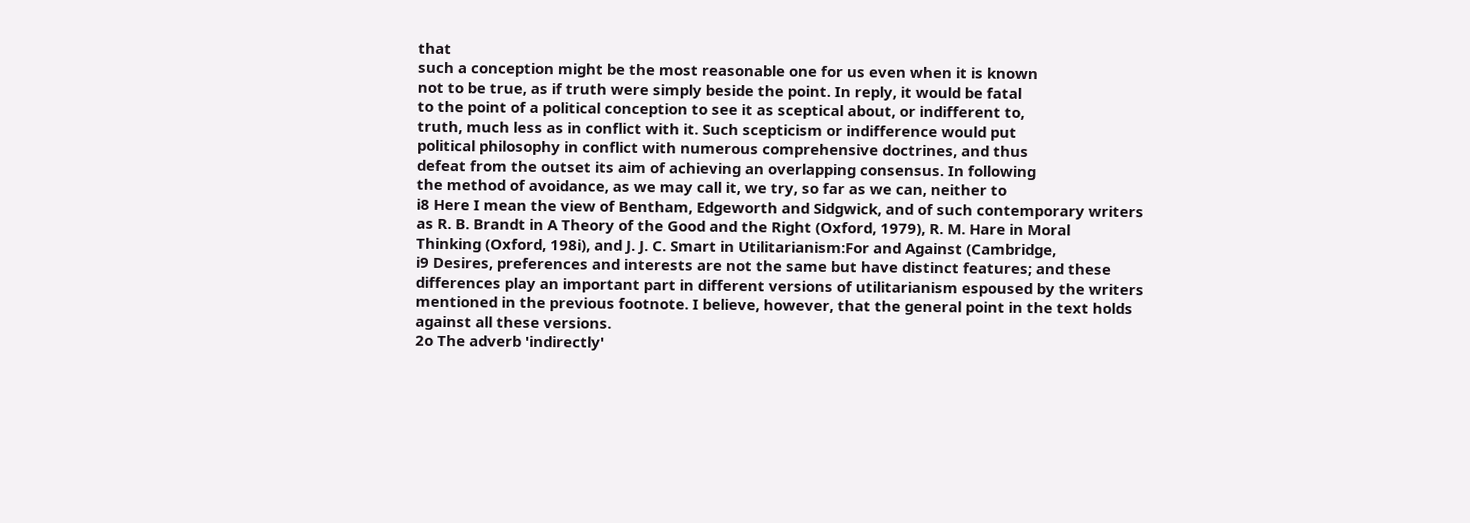that
such a conception might be the most reasonable one for us even when it is known
not to be true, as if truth were simply beside the point. In reply, it would be fatal
to the point of a political conception to see it as sceptical about, or indifferent to,
truth, much less as in conflict with it. Such scepticism or indifference would put
political philosophy in conflict with numerous comprehensive doctrines, and thus
defeat from the outset its aim of achieving an overlapping consensus. In following
the method of avoidance, as we may call it, we try, so far as we can, neither to
i8 Here I mean the view of Bentham, Edgeworth and Sidgwick, and of such contemporary writers
as R. B. Brandt in A Theory of the Good and the Right (Oxford, 1979), R. M. Hare in Moral
Thinking (Oxford, 198i), and J. J. C. Smart in Utilitarianism:For and Against (Cambridge,
i9 Desires, preferences and interests are not the same but have distinct features; and these
differences play an important part in different versions of utilitarianism espoused by the writers
mentioned in the previous footnote. I believe, however, that the general point in the text holds
against all these versions.
2o The adverb 'indirectly'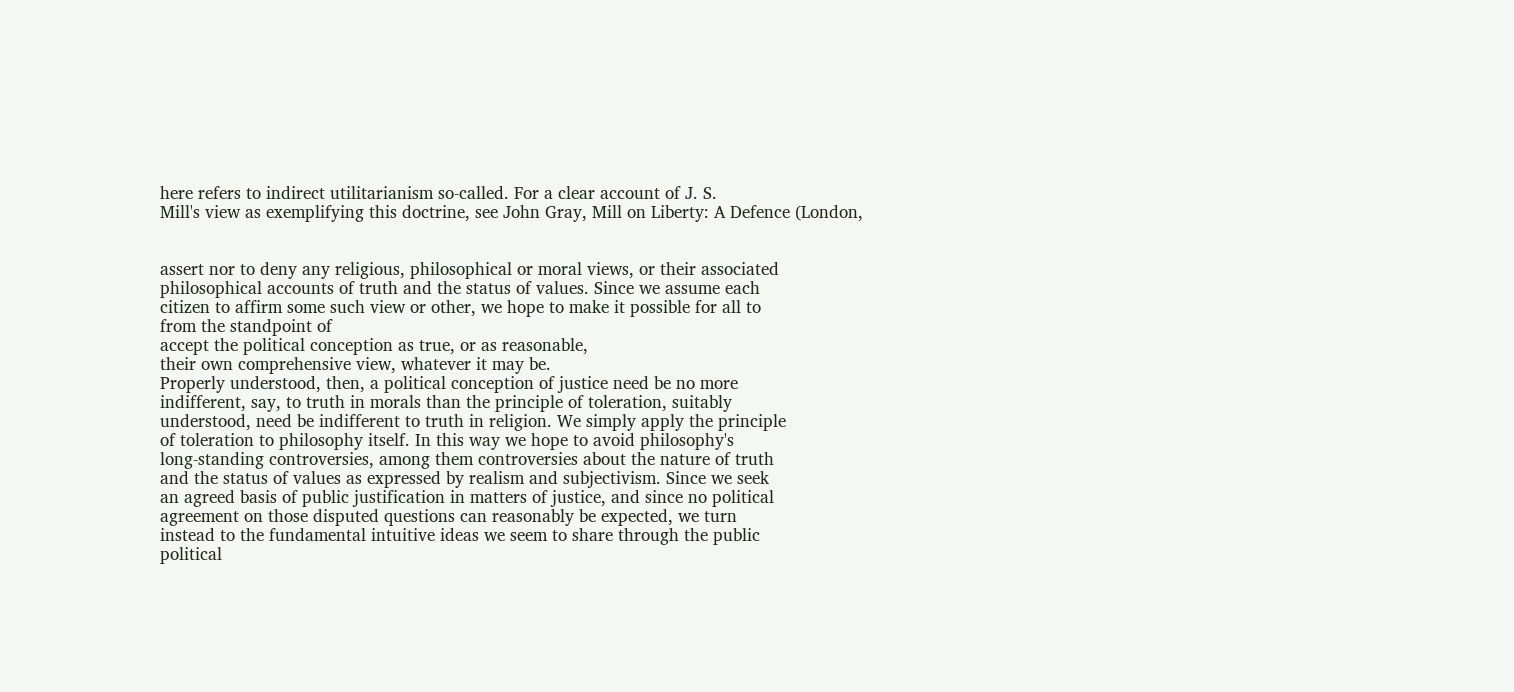here refers to indirect utilitarianism so-called. For a clear account of J. S.
Mill's view as exemplifying this doctrine, see John Gray, Mill on Liberty: A Defence (London,


assert nor to deny any religious, philosophical or moral views, or their associated
philosophical accounts of truth and the status of values. Since we assume each
citizen to affirm some such view or other, we hope to make it possible for all to
from the standpoint of
accept the political conception as true, or as reasonable,
their own comprehensive view, whatever it may be.
Properly understood, then, a political conception of justice need be no more
indifferent, say, to truth in morals than the principle of toleration, suitably
understood, need be indifferent to truth in religion. We simply apply the principle
of toleration to philosophy itself. In this way we hope to avoid philosophy's
long-standing controversies, among them controversies about the nature of truth
and the status of values as expressed by realism and subjectivism. Since we seek
an agreed basis of public justification in matters of justice, and since no political
agreement on those disputed questions can reasonably be expected, we turn
instead to the fundamental intuitive ideas we seem to share through the public
political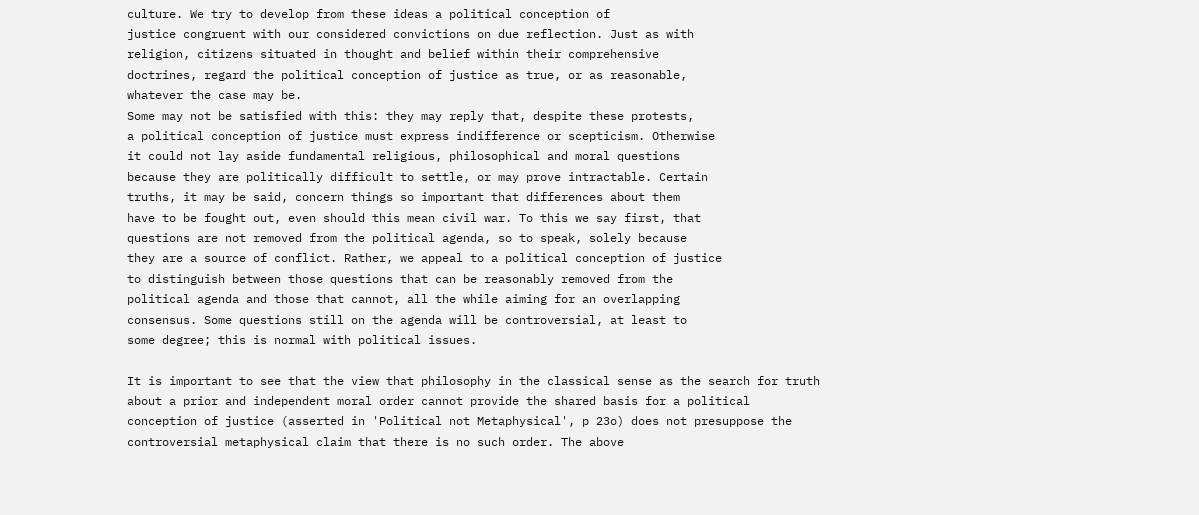culture. We try to develop from these ideas a political conception of
justice congruent with our considered convictions on due reflection. Just as with
religion, citizens situated in thought and belief within their comprehensive
doctrines, regard the political conception of justice as true, or as reasonable,
whatever the case may be.
Some may not be satisfied with this: they may reply that, despite these protests,
a political conception of justice must express indifference or scepticism. Otherwise
it could not lay aside fundamental religious, philosophical and moral questions
because they are politically difficult to settle, or may prove intractable. Certain
truths, it may be said, concern things so important that differences about them
have to be fought out, even should this mean civil war. To this we say first, that
questions are not removed from the political agenda, so to speak, solely because
they are a source of conflict. Rather, we appeal to a political conception of justice
to distinguish between those questions that can be reasonably removed from the
political agenda and those that cannot, all the while aiming for an overlapping
consensus. Some questions still on the agenda will be controversial, at least to
some degree; this is normal with political issues.

It is important to see that the view that philosophy in the classical sense as the search for truth
about a prior and independent moral order cannot provide the shared basis for a political
conception of justice (asserted in 'Political not Metaphysical', p 23o) does not presuppose the
controversial metaphysical claim that there is no such order. The above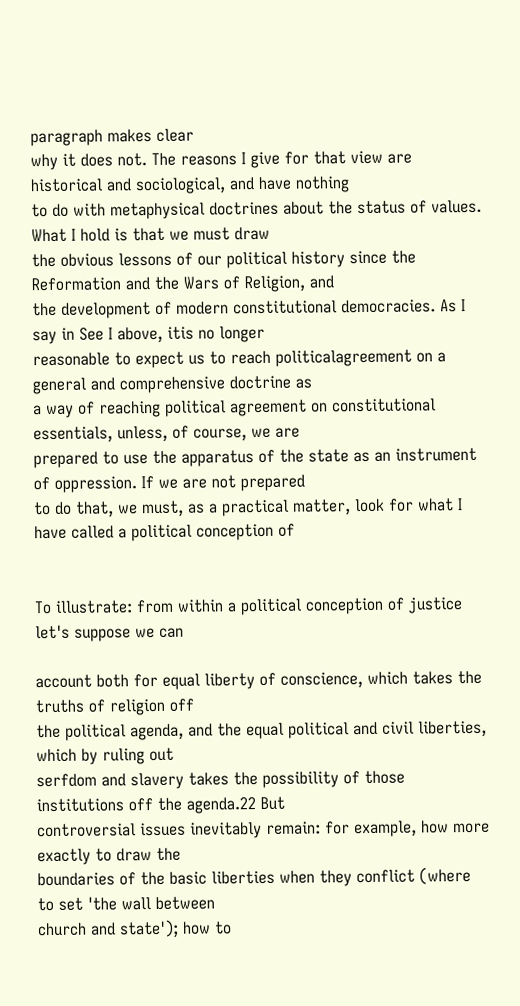paragraph makes clear
why it does not. The reasons I give for that view are historical and sociological, and have nothing
to do with metaphysical doctrines about the status of values. What I hold is that we must draw
the obvious lessons of our political history since the Reformation and the Wars of Religion, and
the development of modern constitutional democracies. As I say in See I above, itis no longer
reasonable to expect us to reach politicalagreement on a general and comprehensive doctrine as
a way of reaching political agreement on constitutional essentials, unless, of course, we are
prepared to use the apparatus of the state as an instrument of oppression. If we are not prepared
to do that, we must, as a practical matter, look for what I have called a political conception of


To illustrate: from within a political conception of justice let's suppose we can

account both for equal liberty of conscience, which takes the truths of religion off
the political agenda, and the equal political and civil liberties, which by ruling out
serfdom and slavery takes the possibility of those institutions off the agenda.22 But
controversial issues inevitably remain: for example, how more exactly to draw the
boundaries of the basic liberties when they conflict (where to set 'the wall between
church and state'); how to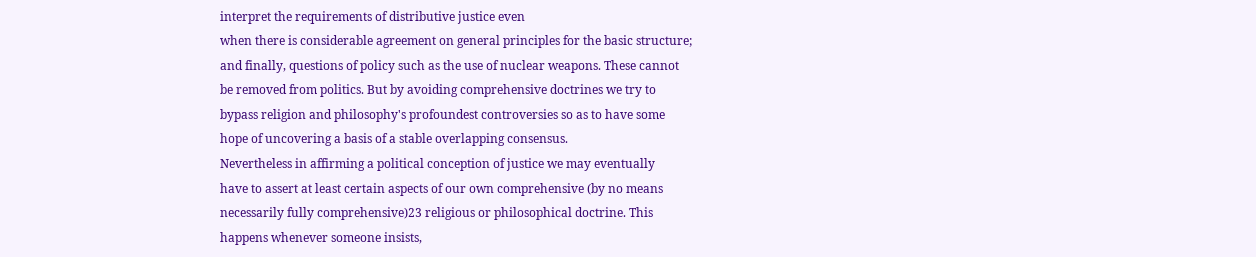interpret the requirements of distributive justice even
when there is considerable agreement on general principles for the basic structure;
and finally, questions of policy such as the use of nuclear weapons. These cannot
be removed from politics. But by avoiding comprehensive doctrines we try to
bypass religion and philosophy's profoundest controversies so as to have some
hope of uncovering a basis of a stable overlapping consensus.
Nevertheless in affirming a political conception of justice we may eventually
have to assert at least certain aspects of our own comprehensive (by no means
necessarily fully comprehensive)23 religious or philosophical doctrine. This
happens whenever someone insists,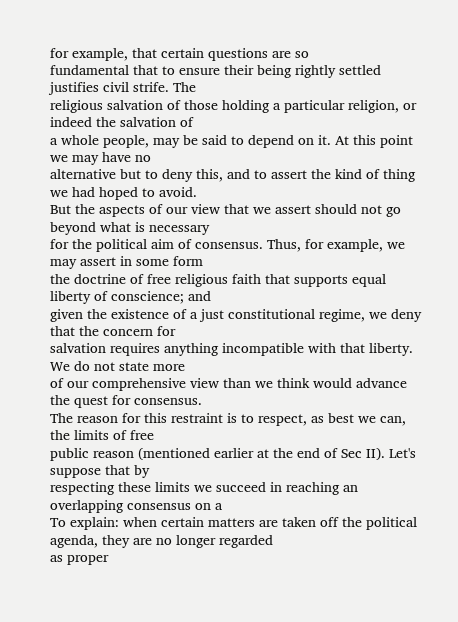for example, that certain questions are so
fundamental that to ensure their being rightly settled justifies civil strife. The
religious salvation of those holding a particular religion, or indeed the salvation of
a whole people, may be said to depend on it. At this point we may have no
alternative but to deny this, and to assert the kind of thing we had hoped to avoid.
But the aspects of our view that we assert should not go beyond what is necessary
for the political aim of consensus. Thus, for example, we may assert in some form
the doctrine of free religious faith that supports equal liberty of conscience; and
given the existence of a just constitutional regime, we deny that the concern for
salvation requires anything incompatible with that liberty. We do not state more
of our comprehensive view than we think would advance the quest for consensus.
The reason for this restraint is to respect, as best we can, the limits of free
public reason (mentioned earlier at the end of Sec II). Let's suppose that by
respecting these limits we succeed in reaching an overlapping consensus on a
To explain: when certain matters are taken off the political agenda, they are no longer regarded
as proper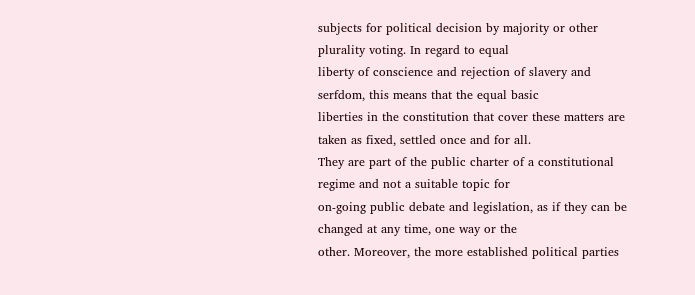subjects for political decision by majority or other plurality voting. In regard to equal
liberty of conscience and rejection of slavery and serfdom, this means that the equal basic
liberties in the constitution that cover these matters are taken as fixed, settled once and for all.
They are part of the public charter of a constitutional regime and not a suitable topic for
on-going public debate and legislation, as if they can be changed at any time, one way or the
other. Moreover, the more established political parties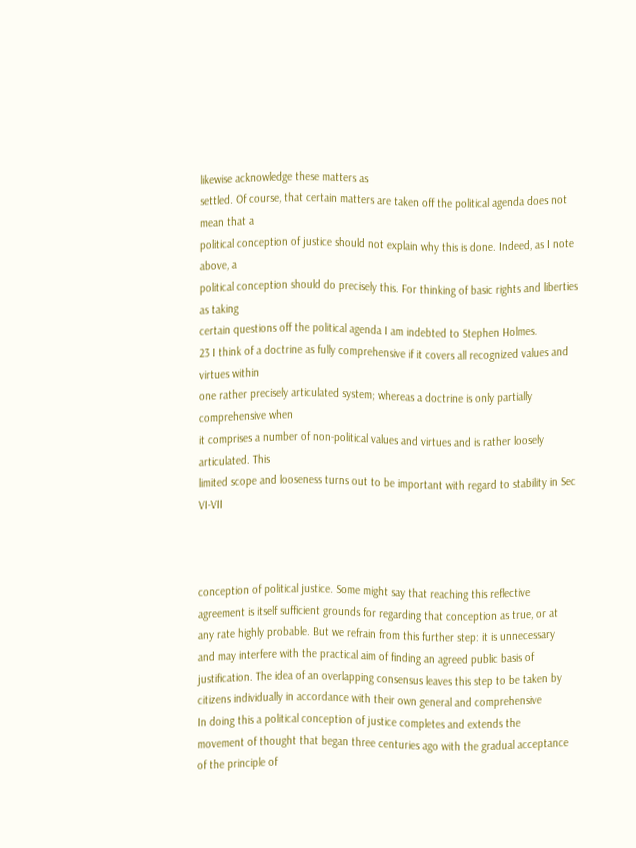likewise acknowledge these matters as
settled. Of course, that certain matters are taken off the political agenda does not mean that a
political conception of justice should not explain why this is done. Indeed, as I note above, a
political conception should do precisely this. For thinking of basic rights and liberties as taking
certain questions off the political agenda I am indebted to Stephen Holmes.
23 I think of a doctrine as fully comprehensive if it covers all recognized values and virtues within
one rather precisely articulated system; whereas a doctrine is only partially comprehensive when
it comprises a number of non-political values and virtues and is rather loosely articulated. This
limited scope and looseness turns out to be important with regard to stability in Sec VI-VII



conception of political justice. Some might say that reaching this reflective
agreement is itself sufficient grounds for regarding that conception as true, or at
any rate highly probable. But we refrain from this further step: it is unnecessary
and may interfere with the practical aim of finding an agreed public basis of
justification. The idea of an overlapping consensus leaves this step to be taken by
citizens individually in accordance with their own general and comprehensive
In doing this a political conception of justice completes and extends the
movement of thought that began three centuries ago with the gradual acceptance
of the principle of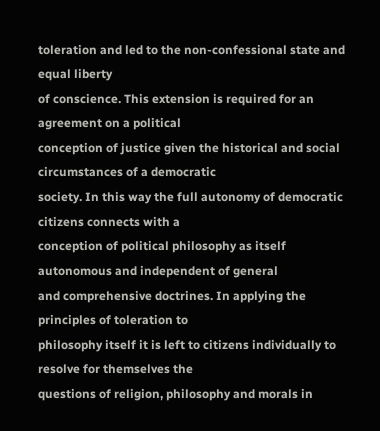toleration and led to the non-confessional state and equal liberty
of conscience. This extension is required for an agreement on a political
conception of justice given the historical and social circumstances of a democratic
society. In this way the full autonomy of democratic citizens connects with a
conception of political philosophy as itself autonomous and independent of general
and comprehensive doctrines. In applying the principles of toleration to
philosophy itself it is left to citizens individually to resolve for themselves the
questions of religion, philosophy and morals in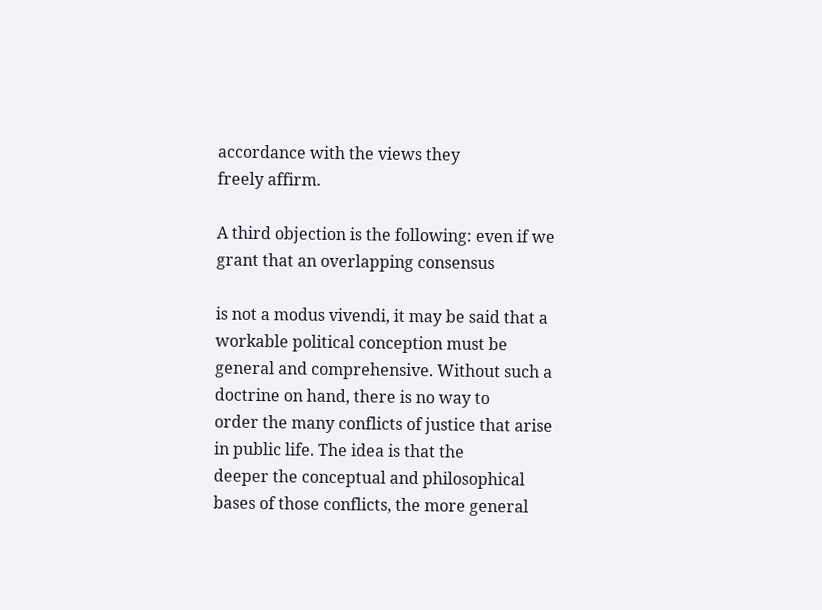accordance with the views they
freely affirm.

A third objection is the following: even if we grant that an overlapping consensus

is not a modus vivendi, it may be said that a workable political conception must be
general and comprehensive. Without such a doctrine on hand, there is no way to
order the many conflicts of justice that arise in public life. The idea is that the
deeper the conceptual and philosophical bases of those conflicts, the more general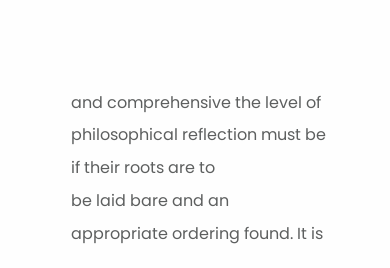and comprehensive the level of philosophical reflection must be if their roots are to
be laid bare and an appropriate ordering found. It is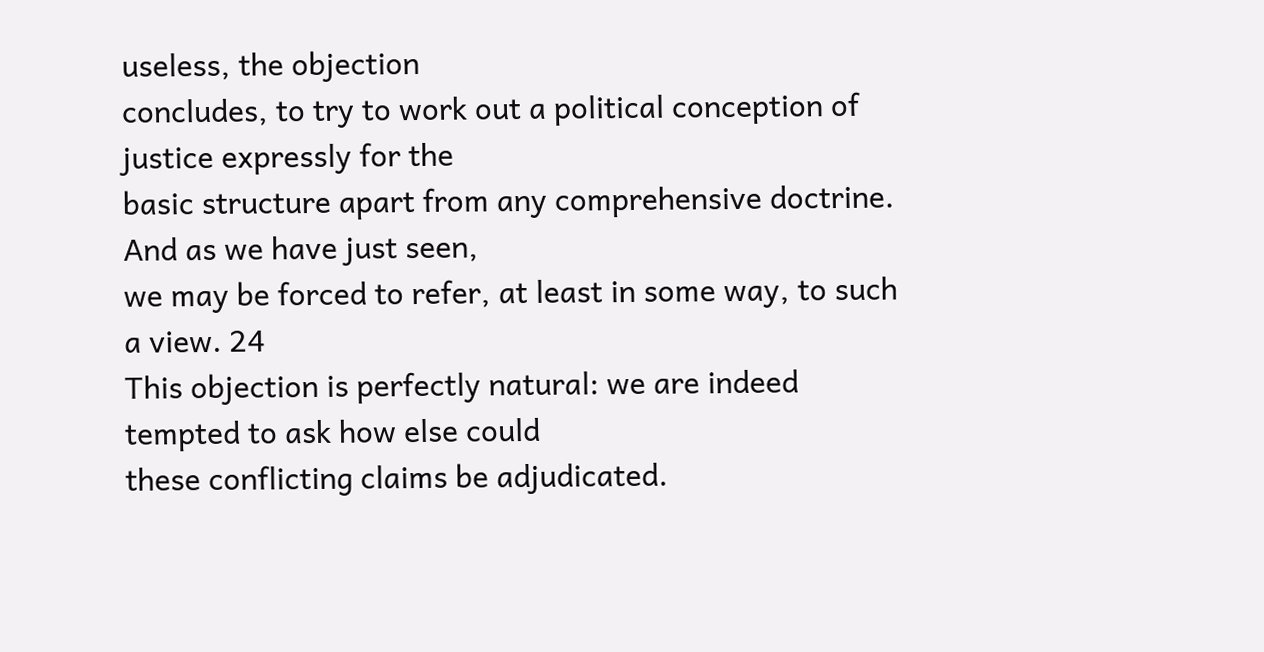useless, the objection
concludes, to try to work out a political conception of justice expressly for the
basic structure apart from any comprehensive doctrine. And as we have just seen,
we may be forced to refer, at least in some way, to such a view. 24
This objection is perfectly natural: we are indeed tempted to ask how else could
these conflicting claims be adjudicated.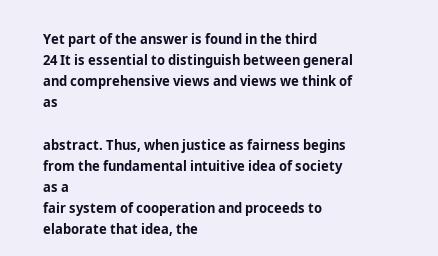Yet part of the answer is found in the third
24 It is essential to distinguish between general and comprehensive views and views we think of as

abstract. Thus, when justice as fairness begins from the fundamental intuitive idea of society as a
fair system of cooperation and proceeds to elaborate that idea, the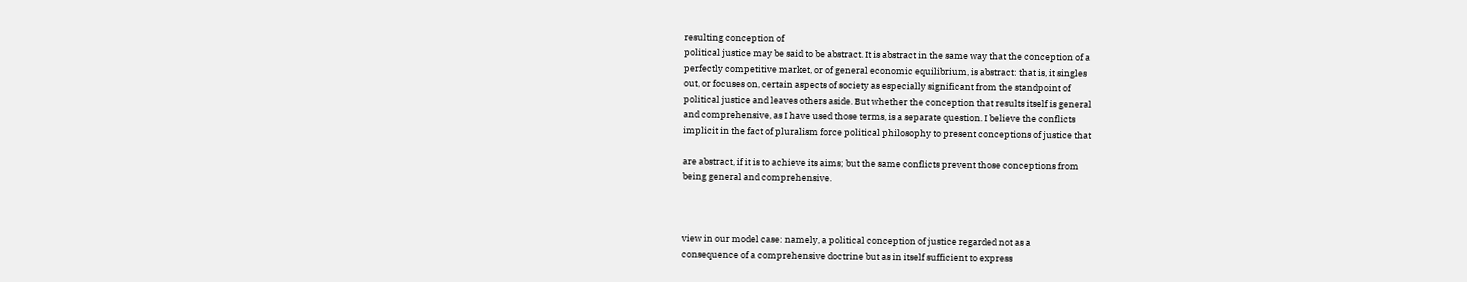resulting conception of
political justice may be said to be abstract. It is abstract in the same way that the conception of a
perfectly competitive market, or of general economic equilibrium, is abstract: that is, it singles
out, or focuses on, certain aspects of society as especially significant from the standpoint of
political justice and leaves others aside. But whether the conception that results itself is general
and comprehensive, as I have used those terms, is a separate question. I believe the conflicts
implicit in the fact of pluralism force political philosophy to present conceptions of justice that

are abstract, if it is to achieve its aims; but the same conflicts prevent those conceptions from
being general and comprehensive.



view in our model case: namely, a political conception of justice regarded not as a
consequence of a comprehensive doctrine but as in itself sufficient to express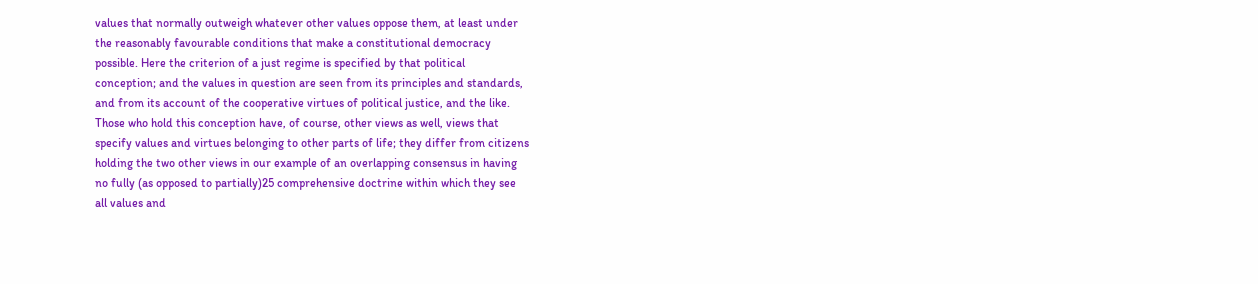values that normally outweigh whatever other values oppose them, at least under
the reasonably favourable conditions that make a constitutional democracy
possible. Here the criterion of a just regime is specified by that political
conception; and the values in question are seen from its principles and standards,
and from its account of the cooperative virtues of political justice, and the like.
Those who hold this conception have, of course, other views as well, views that
specify values and virtues belonging to other parts of life; they differ from citizens
holding the two other views in our example of an overlapping consensus in having
no fully (as opposed to partially)25 comprehensive doctrine within which they see
all values and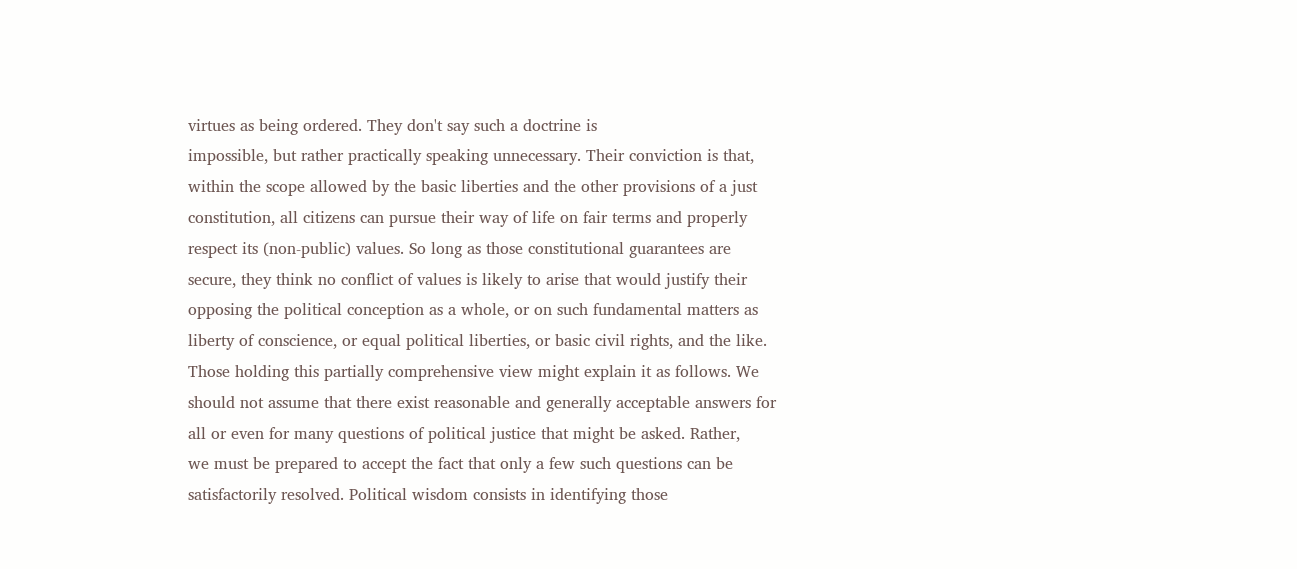virtues as being ordered. They don't say such a doctrine is
impossible, but rather practically speaking unnecessary. Their conviction is that,
within the scope allowed by the basic liberties and the other provisions of a just
constitution, all citizens can pursue their way of life on fair terms and properly
respect its (non-public) values. So long as those constitutional guarantees are
secure, they think no conflict of values is likely to arise that would justify their
opposing the political conception as a whole, or on such fundamental matters as
liberty of conscience, or equal political liberties, or basic civil rights, and the like.
Those holding this partially comprehensive view might explain it as follows. We
should not assume that there exist reasonable and generally acceptable answers for
all or even for many questions of political justice that might be asked. Rather,
we must be prepared to accept the fact that only a few such questions can be
satisfactorily resolved. Political wisdom consists in identifying those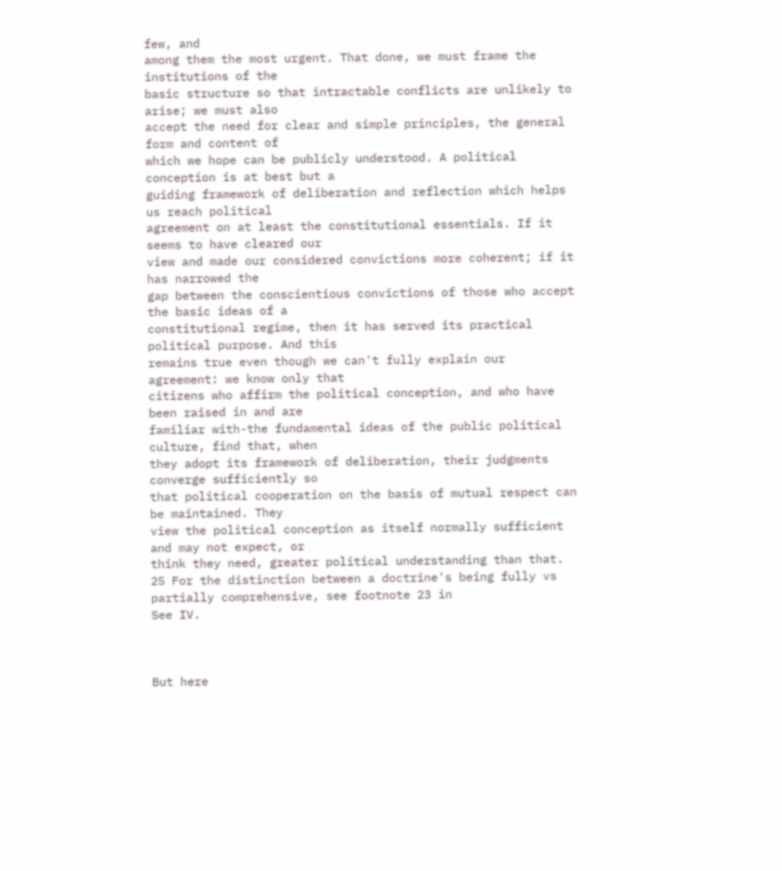few, and
among them the most urgent. That done, we must frame the institutions of the
basic structure so that intractable conflicts are unlikely to arise; we must also
accept the need for clear and simple principles, the general form and content of
which we hope can be publicly understood. A political conception is at best but a
guiding framework of deliberation and reflection which helps us reach political
agreement on at least the constitutional essentials. If it seems to have cleared our
view and made our considered convictions more coherent; if it has narrowed the
gap between the conscientious convictions of those who accept the basic ideas of a
constitutional regime, then it has served its practical political purpose. And this
remains true even though we can't fully explain our agreement: we know only that
citizens who affirm the political conception, and who have been raised in and are
familiar with-the fundamental ideas of the public political culture, find that, when
they adopt its framework of deliberation, their judgments converge sufficiently so
that political cooperation on the basis of mutual respect can be maintained. They
view the political conception as itself normally sufficient and may not expect, or
think they need, greater political understanding than that.
25 For the distinction between a doctrine's being fully vs partially comprehensive, see footnote 23 in
See IV.



But here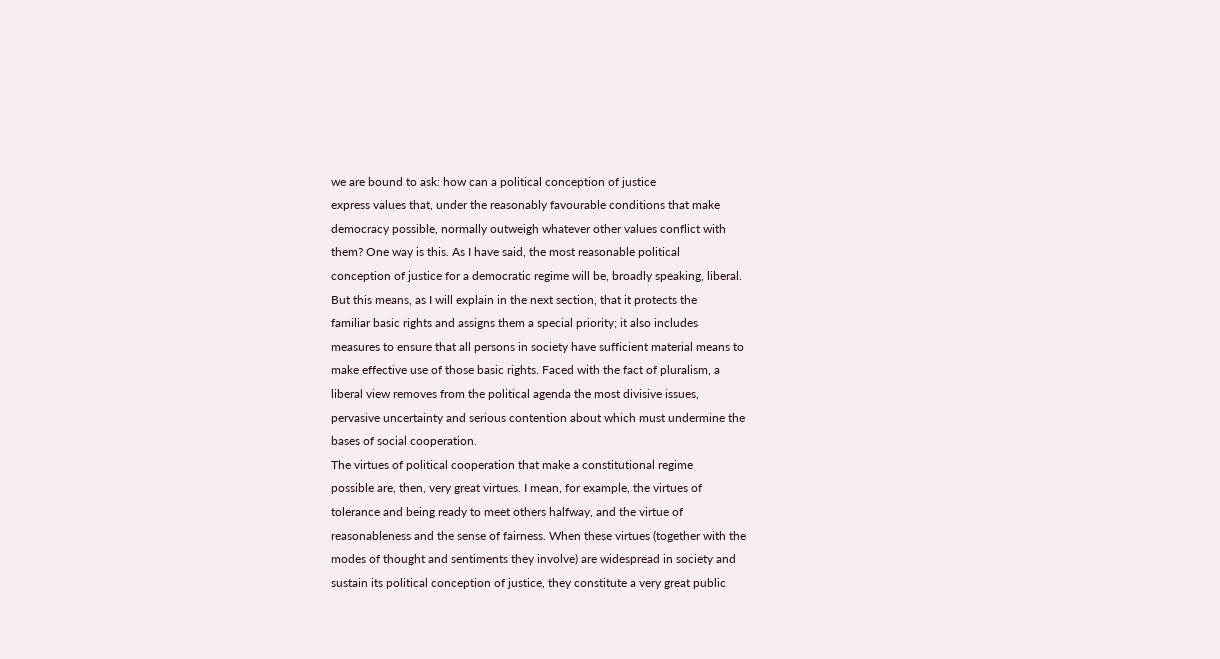we are bound to ask: how can a political conception of justice
express values that, under the reasonably favourable conditions that make
democracy possible, normally outweigh whatever other values conflict with
them? One way is this. As I have said, the most reasonable political
conception of justice for a democratic regime will be, broadly speaking, liberal.
But this means, as I will explain in the next section, that it protects the
familiar basic rights and assigns them a special priority; it also includes
measures to ensure that all persons in society have sufficient material means to
make effective use of those basic rights. Faced with the fact of pluralism, a
liberal view removes from the political agenda the most divisive issues,
pervasive uncertainty and serious contention about which must undermine the
bases of social cooperation.
The virtues of political cooperation that make a constitutional regime
possible are, then, very great virtues. I mean, for example, the virtues of
tolerance and being ready to meet others halfway, and the virtue of
reasonableness and the sense of fairness. When these virtues (together with the
modes of thought and sentiments they involve) are widespread in society and
sustain its political conception of justice, they constitute a very great public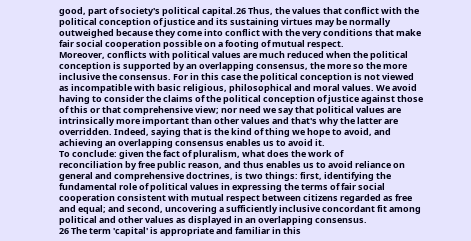good, part of society's political capital.26 Thus, the values that conflict with the
political conception of justice and its sustaining virtues may be normally
outweighed because they come into conflict with the very conditions that make
fair social cooperation possible on a footing of mutual respect.
Moreover, conflicts with political values are much reduced when the political
conception is supported by an overlapping consensus, the more so the more
inclusive the consensus. For in this case the political conception is not viewed
as incompatible with basic religious, philosophical and moral values. We avoid
having to consider the claims of the political conception of justice against those
of this or that comprehensive view; nor need we say that political values are
intrinsically more important than other values and that's why the latter are
overridden. Indeed, saying that is the kind of thing we hope to avoid, and
achieving an overlapping consensus enables us to avoid it.
To conclude: given the fact of pluralism, what does the work of
reconciliation by free public reason, and thus enables us to avoid reliance on
general and comprehensive doctrines, is two things: first, identifying the
fundamental role of political values in expressing the terms of fair social
cooperation consistent with mutual respect between citizens regarded as free
and equal; and second, uncovering a sufficiently inclusive concordant fit among
political and other values as displayed in an overlapping consensus.
26 The term 'capital' is appropriate and familiar in this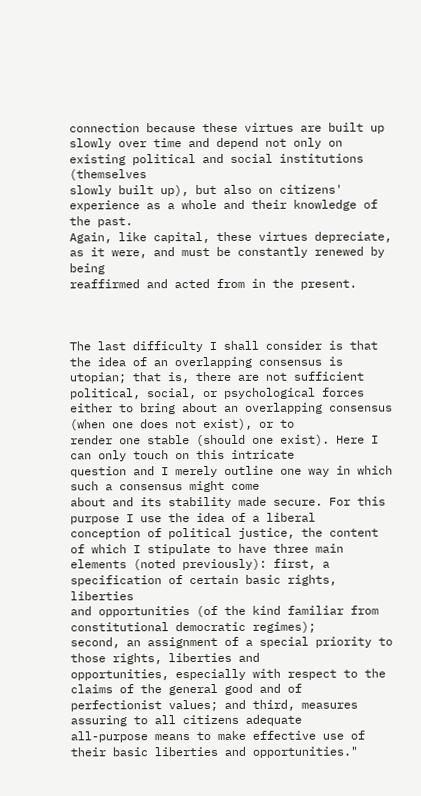connection because these virtues are built up
slowly over time and depend not only on existing political and social institutions (themselves
slowly built up), but also on citizens' experience as a whole and their knowledge of the past.
Again, like capital, these virtues depreciate, as it were, and must be constantly renewed by being
reaffirmed and acted from in the present.



The last difficulty I shall consider is that the idea of an overlapping consensus is
utopian; that is, there are not sufficient political, social, or psychological forces
either to bring about an overlapping consensus (when one does not exist), or to
render one stable (should one exist). Here I can only touch on this intricate
question and I merely outline one way in which such a consensus might come
about and its stability made secure. For this purpose I use the idea of a liberal
conception of political justice, the content of which I stipulate to have three main
elements (noted previously): first, a specification of certain basic rights, liberties
and opportunities (of the kind familiar from constitutional democratic regimes);
second, an assignment of a special priority to those rights, liberties and
opportunities, especially with respect to the claims of the general good and of
perfectionist values; and third, measures assuring to all citizens adequate
all-purpose means to make effective use of their basic liberties and opportunities."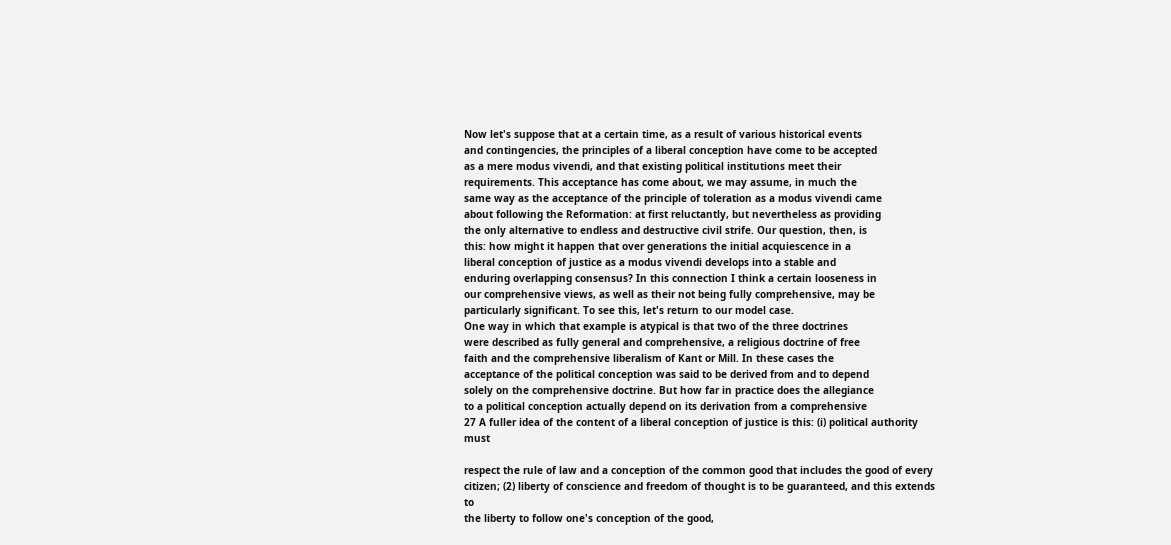Now let's suppose that at a certain time, as a result of various historical events
and contingencies, the principles of a liberal conception have come to be accepted
as a mere modus vivendi, and that existing political institutions meet their
requirements. This acceptance has come about, we may assume, in much the
same way as the acceptance of the principle of toleration as a modus vivendi came
about following the Reformation: at first reluctantly, but nevertheless as providing
the only alternative to endless and destructive civil strife. Our question, then, is
this: how might it happen that over generations the initial acquiescence in a
liberal conception of justice as a modus vivendi develops into a stable and
enduring overlapping consensus? In this connection I think a certain looseness in
our comprehensive views, as well as their not being fully comprehensive, may be
particularly significant. To see this, let's return to our model case.
One way in which that example is atypical is that two of the three doctrines
were described as fully general and comprehensive, a religious doctrine of free
faith and the comprehensive liberalism of Kant or Mill. In these cases the
acceptance of the political conception was said to be derived from and to depend
solely on the comprehensive doctrine. But how far in practice does the allegiance
to a political conception actually depend on its derivation from a comprehensive
27 A fuller idea of the content of a liberal conception of justice is this: (i) political authority must

respect the rule of law and a conception of the common good that includes the good of every
citizen; (2) liberty of conscience and freedom of thought is to be guaranteed, and this extends to
the liberty to follow one's conception of the good,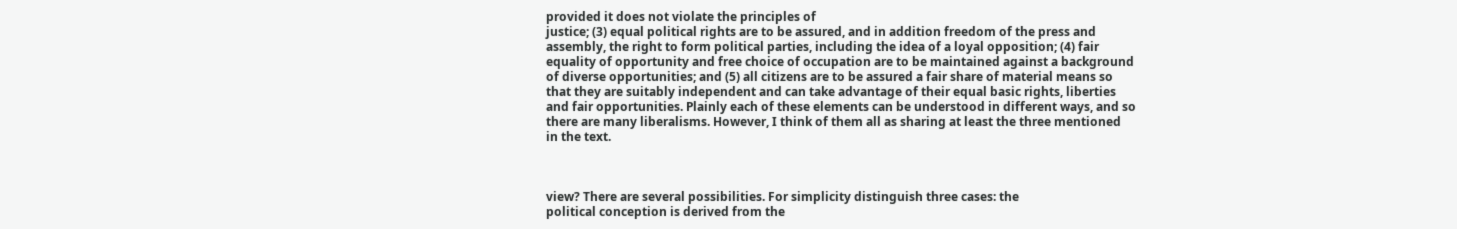provided it does not violate the principles of
justice; (3) equal political rights are to be assured, and in addition freedom of the press and
assembly, the right to form political parties, including the idea of a loyal opposition; (4) fair
equality of opportunity and free choice of occupation are to be maintained against a background
of diverse opportunities; and (5) all citizens are to be assured a fair share of material means so
that they are suitably independent and can take advantage of their equal basic rights, liberties
and fair opportunities. Plainly each of these elements can be understood in different ways, and so
there are many liberalisms. However, I think of them all as sharing at least the three mentioned
in the text.



view? There are several possibilities. For simplicity distinguish three cases: the
political conception is derived from the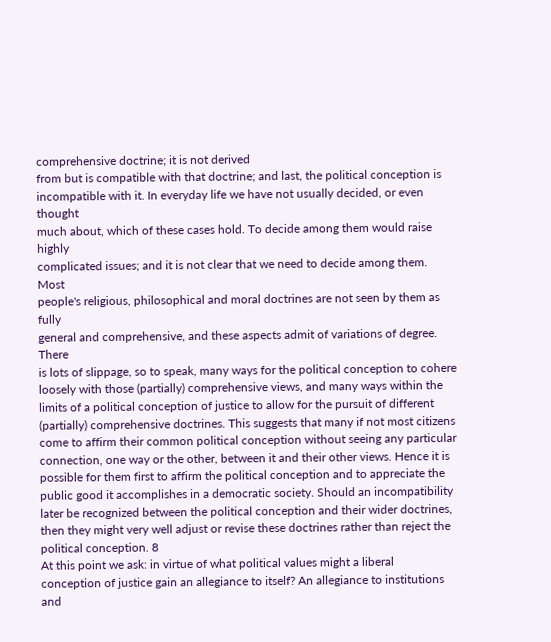comprehensive doctrine; it is not derived
from but is compatible with that doctrine; and last, the political conception is
incompatible with it. In everyday life we have not usually decided, or even thought
much about, which of these cases hold. To decide among them would raise highly
complicated issues; and it is not clear that we need to decide among them. Most
people's religious, philosophical and moral doctrines are not seen by them as fully
general and comprehensive, and these aspects admit of variations of degree. There
is lots of slippage, so to speak, many ways for the political conception to cohere
loosely with those (partially) comprehensive views, and many ways within the
limits of a political conception of justice to allow for the pursuit of different
(partially) comprehensive doctrines. This suggests that many if not most citizens
come to affirm their common political conception without seeing any particular
connection, one way or the other, between it and their other views. Hence it is
possible for them first to affirm the political conception and to appreciate the
public good it accomplishes in a democratic society. Should an incompatibility
later be recognized between the political conception and their wider doctrines,
then they might very well adjust or revise these doctrines rather than reject the
political conception. 8
At this point we ask: in virtue of what political values might a liberal
conception of justice gain an allegiance to itself? An allegiance to institutions and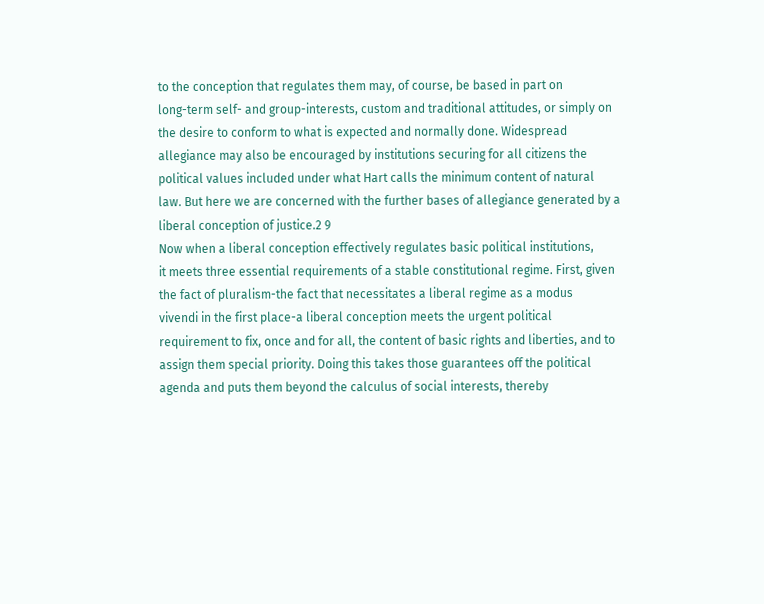to the conception that regulates them may, of course, be based in part on
long-term self- and group-interests, custom and traditional attitudes, or simply on
the desire to conform to what is expected and normally done. Widespread
allegiance may also be encouraged by institutions securing for all citizens the
political values included under what Hart calls the minimum content of natural
law. But here we are concerned with the further bases of allegiance generated by a
liberal conception of justice.2 9
Now when a liberal conception effectively regulates basic political institutions,
it meets three essential requirements of a stable constitutional regime. First, given
the fact of pluralism-the fact that necessitates a liberal regime as a modus
vivendi in the first place-a liberal conception meets the urgent political
requirement to fix, once and for all, the content of basic rights and liberties, and to
assign them special priority. Doing this takes those guarantees off the political
agenda and puts them beyond the calculus of social interests, thereby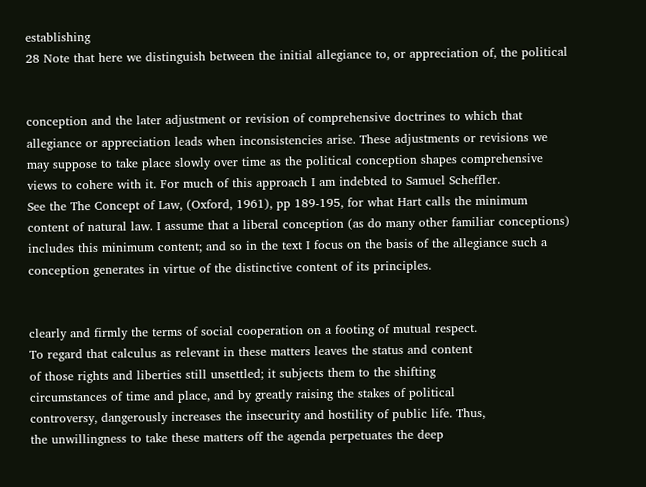establishing
28 Note that here we distinguish between the initial allegiance to, or appreciation of, the political


conception and the later adjustment or revision of comprehensive doctrines to which that
allegiance or appreciation leads when inconsistencies arise. These adjustments or revisions we
may suppose to take place slowly over time as the political conception shapes comprehensive
views to cohere with it. For much of this approach I am indebted to Samuel Scheffler.
See the The Concept of Law, (Oxford, 1961), pp 189-195, for what Hart calls the minimum
content of natural law. I assume that a liberal conception (as do many other familiar conceptions)
includes this minimum content; and so in the text I focus on the basis of the allegiance such a
conception generates in virtue of the distinctive content of its principles.


clearly and firmly the terms of social cooperation on a footing of mutual respect.
To regard that calculus as relevant in these matters leaves the status and content
of those rights and liberties still unsettled; it subjects them to the shifting
circumstances of time and place, and by greatly raising the stakes of political
controversy, dangerously increases the insecurity and hostility of public life. Thus,
the unwillingness to take these matters off the agenda perpetuates the deep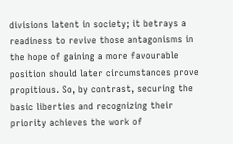divisions latent in society; it betrays a readiness to revive those antagonisms in
the hope of gaining a more favourable position should later circumstances prove
propitious. So, by contrast, securing the basic liberties and recognizing their
priority achieves the work of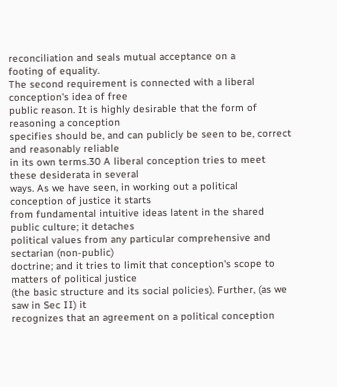reconciliation and seals mutual acceptance on a
footing of equality.
The second requirement is connected with a liberal conception's idea of free
public reason. It is highly desirable that the form of reasoning a conception
specifies should be, and can publicly be seen to be, correct and reasonably reliable
in its own terms.30 A liberal conception tries to meet these desiderata in several
ways. As we have seen, in working out a political conception of justice it starts
from fundamental intuitive ideas latent in the shared public culture; it detaches
political values from any particular comprehensive and sectarian (non-public)
doctrine; and it tries to limit that conception's scope to matters of political justice
(the basic structure and its social policies). Further, (as we saw in Sec II) it
recognizes that an agreement on a political conception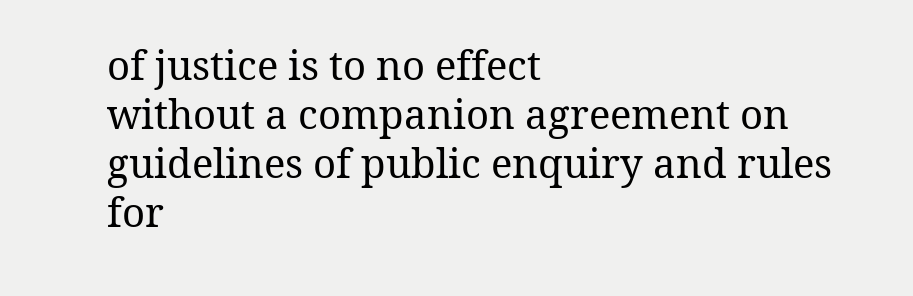of justice is to no effect
without a companion agreement on guidelines of public enquiry and rules for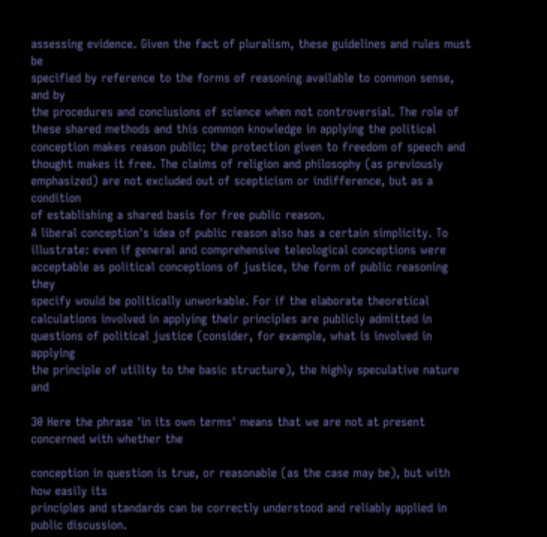assessing evidence. Given the fact of pluralism, these guidelines and rules must be
specified by reference to the forms of reasoning available to common sense, and by
the procedures and conclusions of science when not controversial. The role of
these shared methods and this common knowledge in applying the political
conception makes reason public; the protection given to freedom of speech and
thought makes it free. The claims of religion and philosophy (as previously
emphasized) are not excluded out of scepticism or indifference, but as a condition
of establishing a shared basis for free public reason.
A liberal conception's idea of public reason also has a certain simplicity. To
illustrate: even if general and comprehensive teleological conceptions were
acceptable as political conceptions of justice, the form of public reasoning they
specify would be politically unworkable. For if the elaborate theoretical
calculations involved in applying their principles are publicly admitted in
questions of political justice (consider, for example, what is involved in applying
the principle of utility to the basic structure), the highly speculative nature and

30 Here the phrase 'in its own terms' means that we are not at present concerned with whether the

conception in question is true, or reasonable (as the case may be), but with how easily its
principles and standards can be correctly understood and reliably applied in public discussion.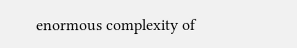enormous complexity of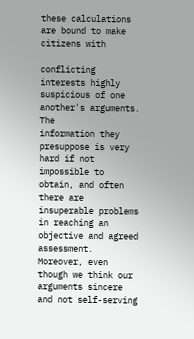these calculations are bound to make citizens with

conflicting interests highly suspicious of one another's arguments. The
information they presuppose is very hard if not impossible to obtain, and often
there are insuperable problems in reaching an objective and agreed assessment.
Moreover, even though we think our arguments sincere and not self-serving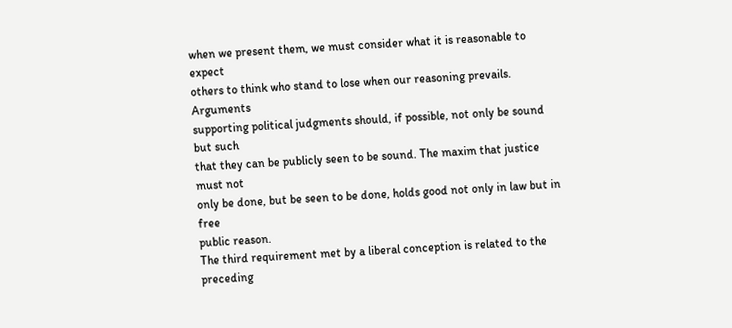when we present them, we must consider what it is reasonable to expect
others to think who stand to lose when our reasoning prevails. Arguments
supporting political judgments should, if possible, not only be sound but such
that they can be publicly seen to be sound. The maxim that justice must not
only be done, but be seen to be done, holds good not only in law but in free
public reason.
The third requirement met by a liberal conception is related to the preceding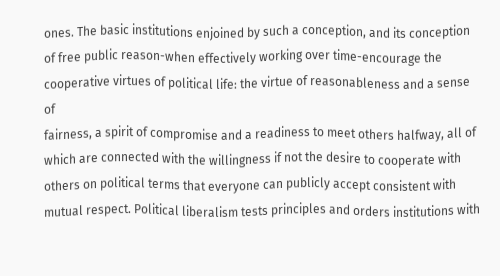ones. The basic institutions enjoined by such a conception, and its conception
of free public reason-when effectively working over time-encourage the
cooperative virtues of political life: the virtue of reasonableness and a sense of
fairness, a spirit of compromise and a readiness to meet others halfway, all of
which are connected with the willingness if not the desire to cooperate with
others on political terms that everyone can publicly accept consistent with
mutual respect. Political liberalism tests principles and orders institutions with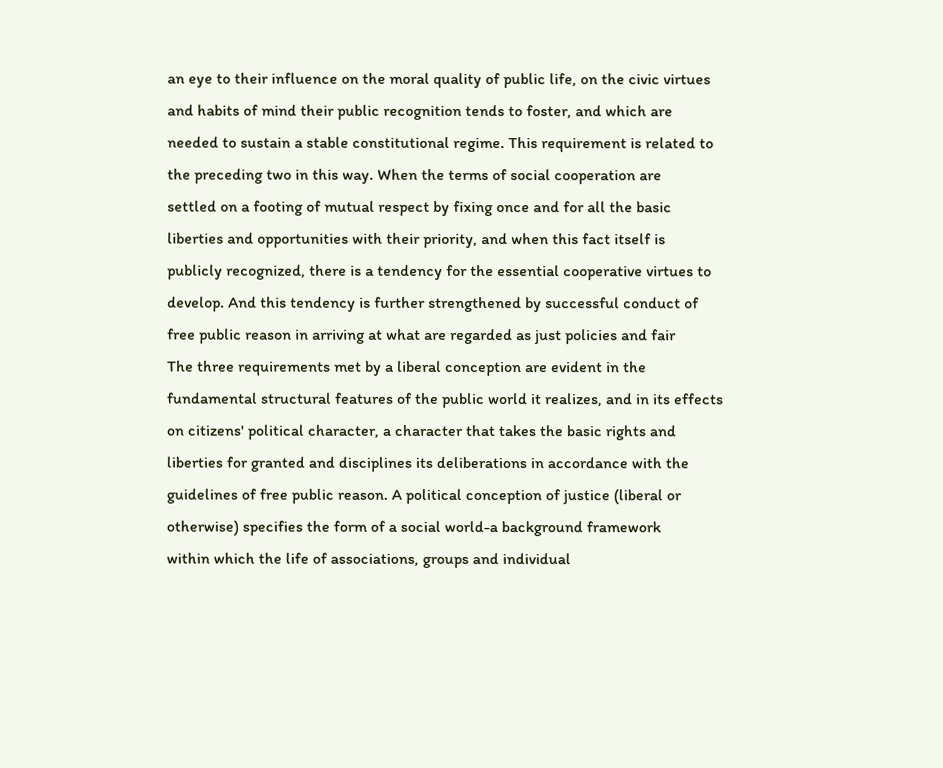an eye to their influence on the moral quality of public life, on the civic virtues
and habits of mind their public recognition tends to foster, and which are
needed to sustain a stable constitutional regime. This requirement is related to
the preceding two in this way. When the terms of social cooperation are
settled on a footing of mutual respect by fixing once and for all the basic
liberties and opportunities with their priority, and when this fact itself is
publicly recognized, there is a tendency for the essential cooperative virtues to
develop. And this tendency is further strengthened by successful conduct of
free public reason in arriving at what are regarded as just policies and fair
The three requirements met by a liberal conception are evident in the
fundamental structural features of the public world it realizes, and in its effects
on citizens' political character, a character that takes the basic rights and
liberties for granted and disciplines its deliberations in accordance with the
guidelines of free public reason. A political conception of justice (liberal or
otherwise) specifies the form of a social world-a background framework
within which the life of associations, groups and individual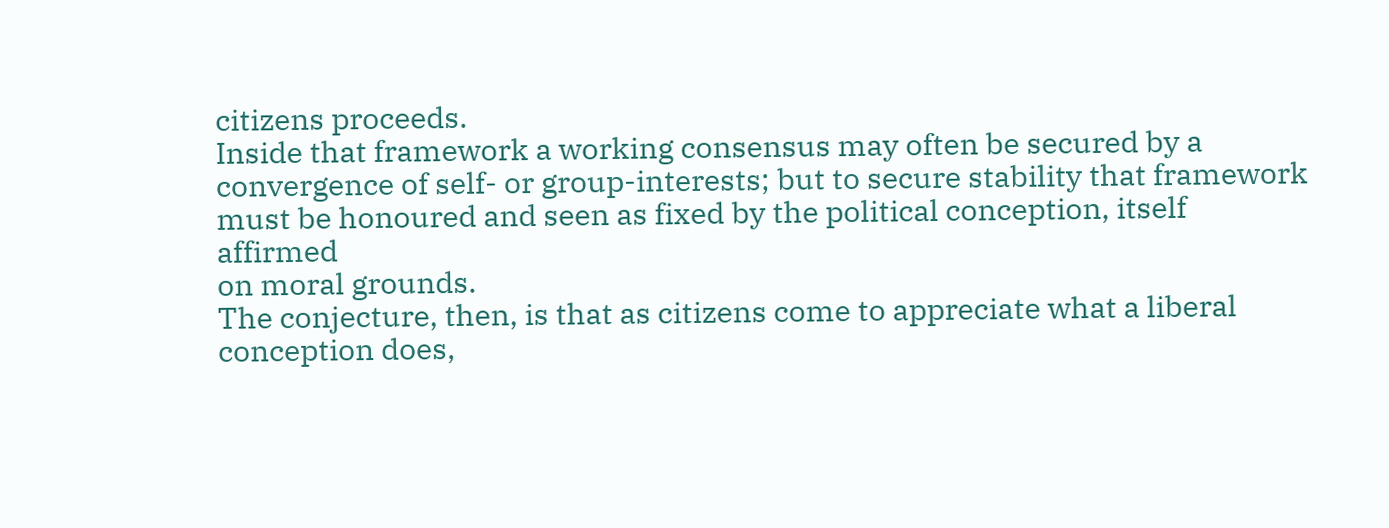citizens proceeds.
Inside that framework a working consensus may often be secured by a
convergence of self- or group-interests; but to secure stability that framework
must be honoured and seen as fixed by the political conception, itself affirmed
on moral grounds.
The conjecture, then, is that as citizens come to appreciate what a liberal
conception does,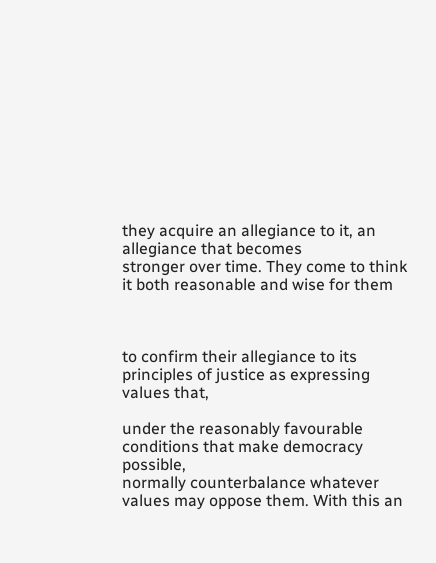they acquire an allegiance to it, an allegiance that becomes
stronger over time. They come to think it both reasonable and wise for them



to confirm their allegiance to its principles of justice as expressing values that,

under the reasonably favourable conditions that make democracy possible,
normally counterbalance whatever values may oppose them. With this an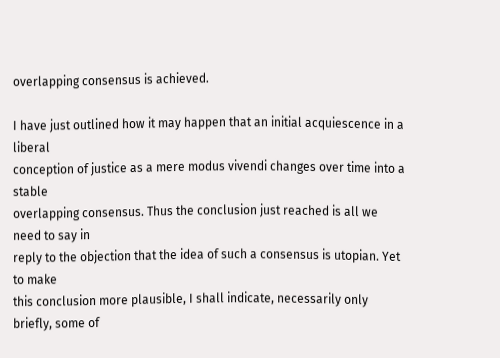overlapping consensus is achieved.

I have just outlined how it may happen that an initial acquiescence in a liberal
conception of justice as a mere modus vivendi changes over time into a stable
overlapping consensus. Thus the conclusion just reached is all we need to say in
reply to the objection that the idea of such a consensus is utopian. Yet to make
this conclusion more plausible, I shall indicate, necessarily only briefly, some of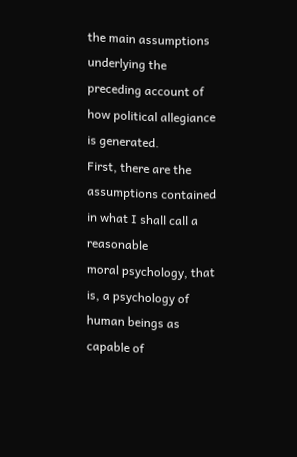the main assumptions underlying the preceding account of how political allegiance
is generated.
First, there are the assumptions contained in what I shall call a reasonable
moral psychology, that is, a psychology of human beings as capable of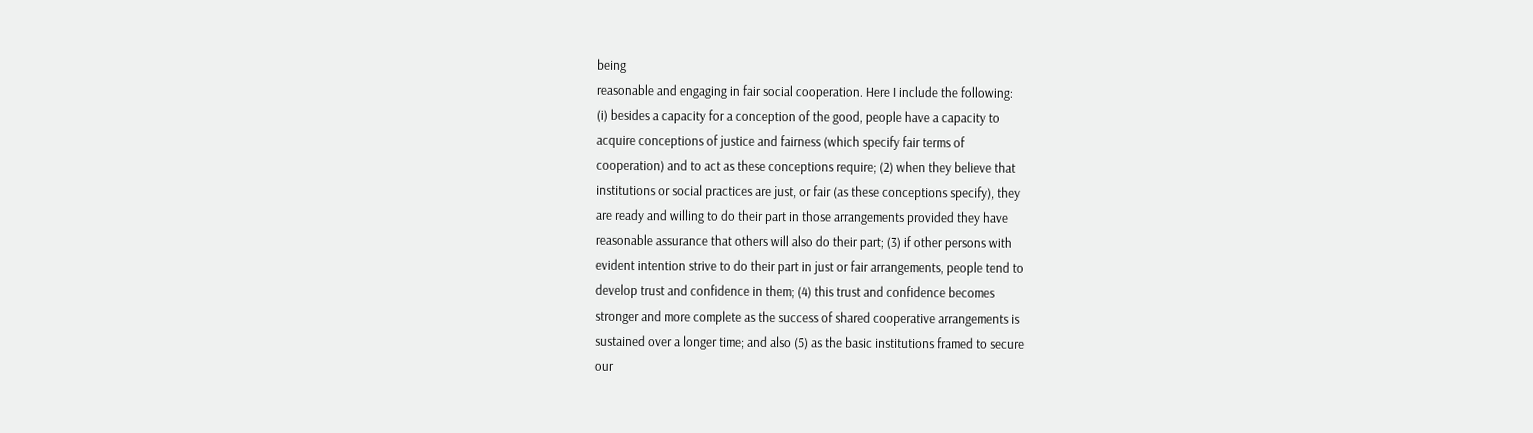being
reasonable and engaging in fair social cooperation. Here I include the following:
(i) besides a capacity for a conception of the good, people have a capacity to
acquire conceptions of justice and fairness (which specify fair terms of
cooperation) and to act as these conceptions require; (2) when they believe that
institutions or social practices are just, or fair (as these conceptions specify), they
are ready and willing to do their part in those arrangements provided they have
reasonable assurance that others will also do their part; (3) if other persons with
evident intention strive to do their part in just or fair arrangements, people tend to
develop trust and confidence in them; (4) this trust and confidence becomes
stronger and more complete as the success of shared cooperative arrangements is
sustained over a longer time; and also (5) as the basic institutions framed to secure
our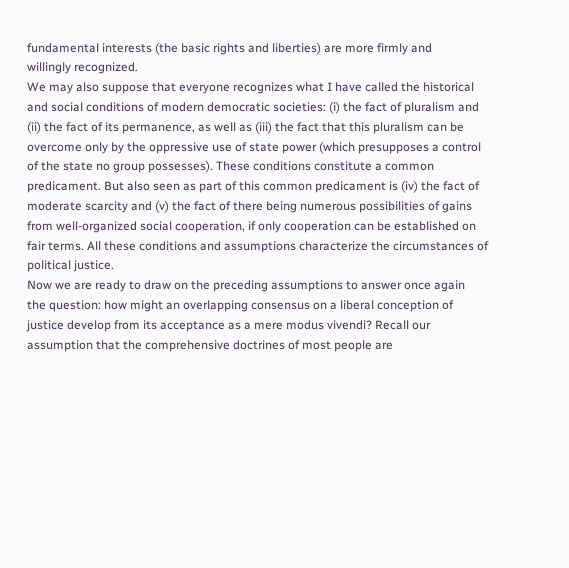fundamental interests (the basic rights and liberties) are more firmly and
willingly recognized.
We may also suppose that everyone recognizes what I have called the historical
and social conditions of modern democratic societies: (i) the fact of pluralism and
(ii) the fact of its permanence, as well as (iii) the fact that this pluralism can be
overcome only by the oppressive use of state power (which presupposes a control
of the state no group possesses). These conditions constitute a common
predicament. But also seen as part of this common predicament is (iv) the fact of
moderate scarcity and (v) the fact of there being numerous possibilities of gains
from well-organized social cooperation, if only cooperation can be established on
fair terms. All these conditions and assumptions characterize the circumstances of
political justice.
Now we are ready to draw on the preceding assumptions to answer once again
the question: how might an overlapping consensus on a liberal conception of
justice develop from its acceptance as a mere modus vivendi? Recall our
assumption that the comprehensive doctrines of most people are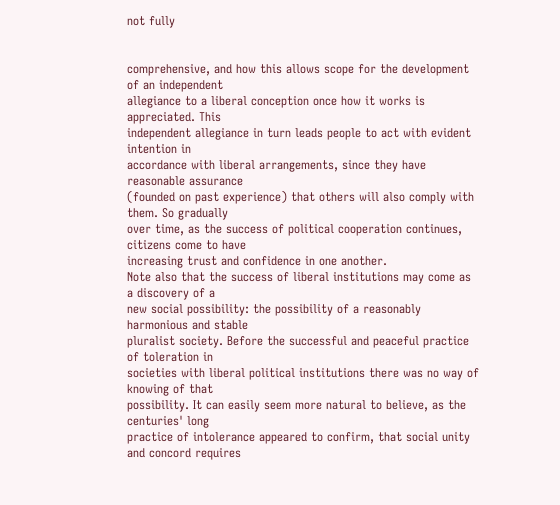not fully


comprehensive, and how this allows scope for the development of an independent
allegiance to a liberal conception once how it works is appreciated. This
independent allegiance in turn leads people to act with evident intention in
accordance with liberal arrangements, since they have reasonable assurance
(founded on past experience) that others will also comply with them. So gradually
over time, as the success of political cooperation continues, citizens come to have
increasing trust and confidence in one another.
Note also that the success of liberal institutions may come as a discovery of a
new social possibility: the possibility of a reasonably harmonious and stable
pluralist society. Before the successful and peaceful practice of toleration in
societies with liberal political institutions there was no way of knowing of that
possibility. It can easily seem more natural to believe, as the centuries' long
practice of intolerance appeared to confirm, that social unity and concord requires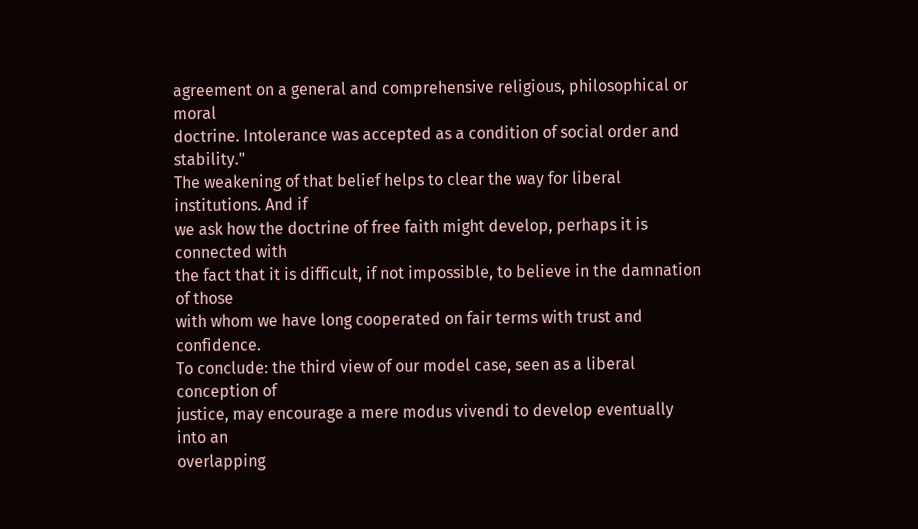agreement on a general and comprehensive religious, philosophical or moral
doctrine. Intolerance was accepted as a condition of social order and stability."
The weakening of that belief helps to clear the way for liberal institutions. And if
we ask how the doctrine of free faith might develop, perhaps it is connected with
the fact that it is difficult, if not impossible, to believe in the damnation of those
with whom we have long cooperated on fair terms with trust and confidence.
To conclude: the third view of our model case, seen as a liberal conception of
justice, may encourage a mere modus vivendi to develop eventually into an
overlapping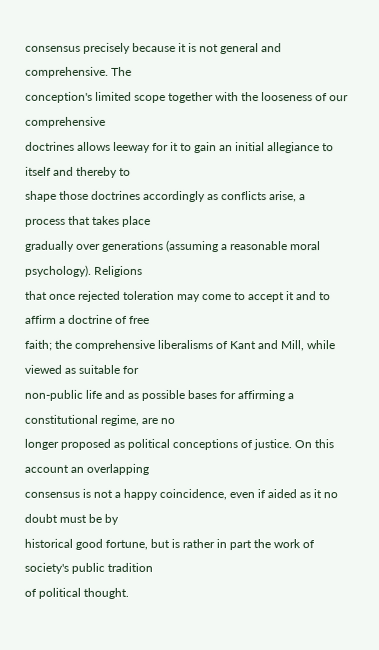consensus precisely because it is not general and comprehensive. The
conception's limited scope together with the looseness of our comprehensive
doctrines allows leeway for it to gain an initial allegiance to itself and thereby to
shape those doctrines accordingly as conflicts arise, a process that takes place
gradually over generations (assuming a reasonable moral psychology). Religions
that once rejected toleration may come to accept it and to affirm a doctrine of free
faith; the comprehensive liberalisms of Kant and Mill, while viewed as suitable for
non-public life and as possible bases for affirming a constitutional regime, are no
longer proposed as political conceptions of justice. On this account an overlapping
consensus is not a happy coincidence, even if aided as it no doubt must be by
historical good fortune, but is rather in part the work of society's public tradition
of political thought.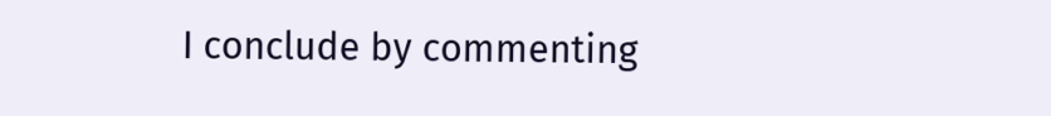I conclude by commenting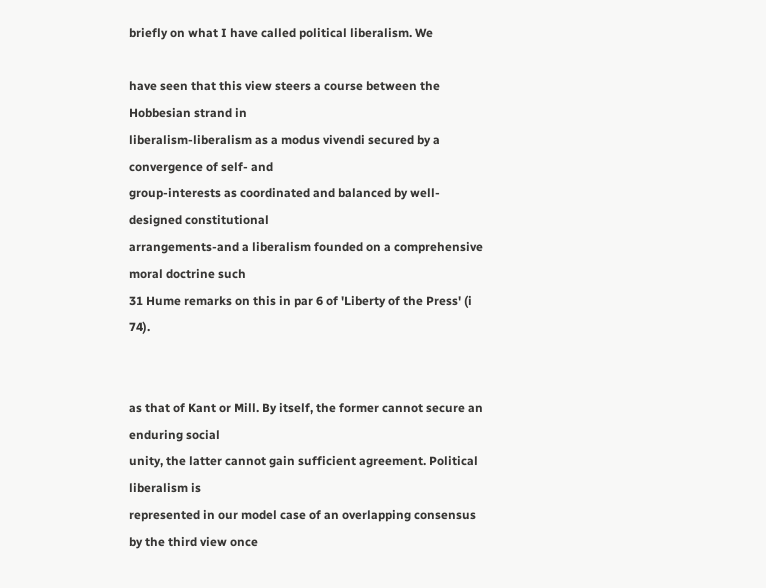briefly on what I have called political liberalism. We

have seen that this view steers a course between the Hobbesian strand in
liberalism-liberalism as a modus vivendi secured by a convergence of self- and
group-interests as coordinated and balanced by well-designed constitutional
arrangements-and a liberalism founded on a comprehensive moral doctrine such
31 Hume remarks on this in par 6 of 'Liberty of the Press' (i 74).


as that of Kant or Mill. By itself, the former cannot secure an enduring social
unity, the latter cannot gain sufficient agreement. Political liberalism is
represented in our model case of an overlapping consensus by the third view once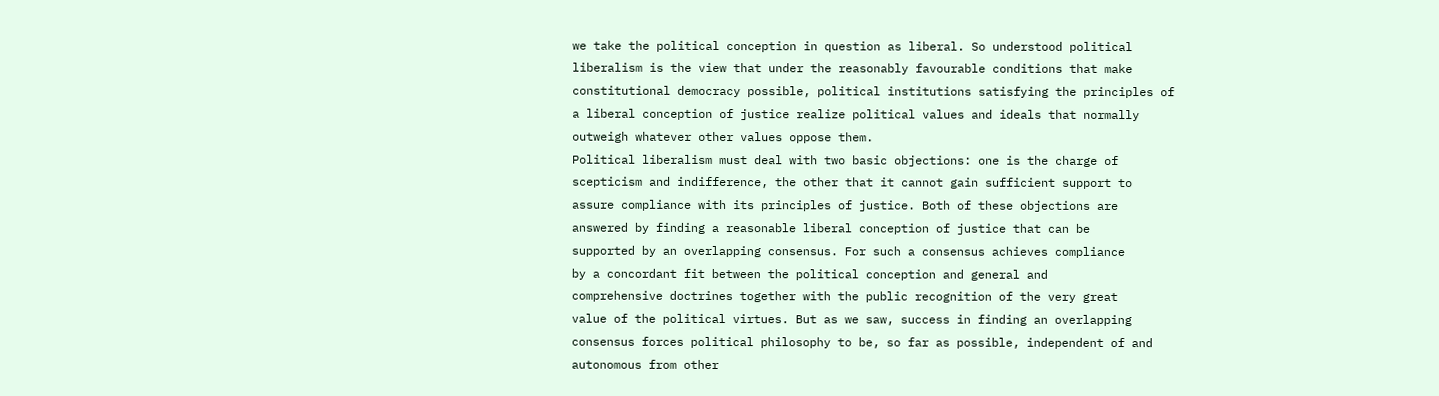we take the political conception in question as liberal. So understood political
liberalism is the view that under the reasonably favourable conditions that make
constitutional democracy possible, political institutions satisfying the principles of
a liberal conception of justice realize political values and ideals that normally
outweigh whatever other values oppose them.
Political liberalism must deal with two basic objections: one is the charge of
scepticism and indifference, the other that it cannot gain sufficient support to
assure compliance with its principles of justice. Both of these objections are
answered by finding a reasonable liberal conception of justice that can be
supported by an overlapping consensus. For such a consensus achieves compliance
by a concordant fit between the political conception and general and
comprehensive doctrines together with the public recognition of the very great
value of the political virtues. But as we saw, success in finding an overlapping
consensus forces political philosophy to be, so far as possible, independent of and
autonomous from other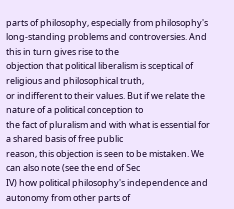parts of philosophy, especially from philosophy's
long-standing problems and controversies. And this in turn gives rise to the
objection that political liberalism is sceptical of religious and philosophical truth,
or indifferent to their values. But if we relate the nature of a political conception to
the fact of pluralism and with what is essential for a shared basis of free public
reason, this objection is seen to be mistaken. We can also note (see the end of Sec
IV) how political philosophy's independence and autonomy from other parts of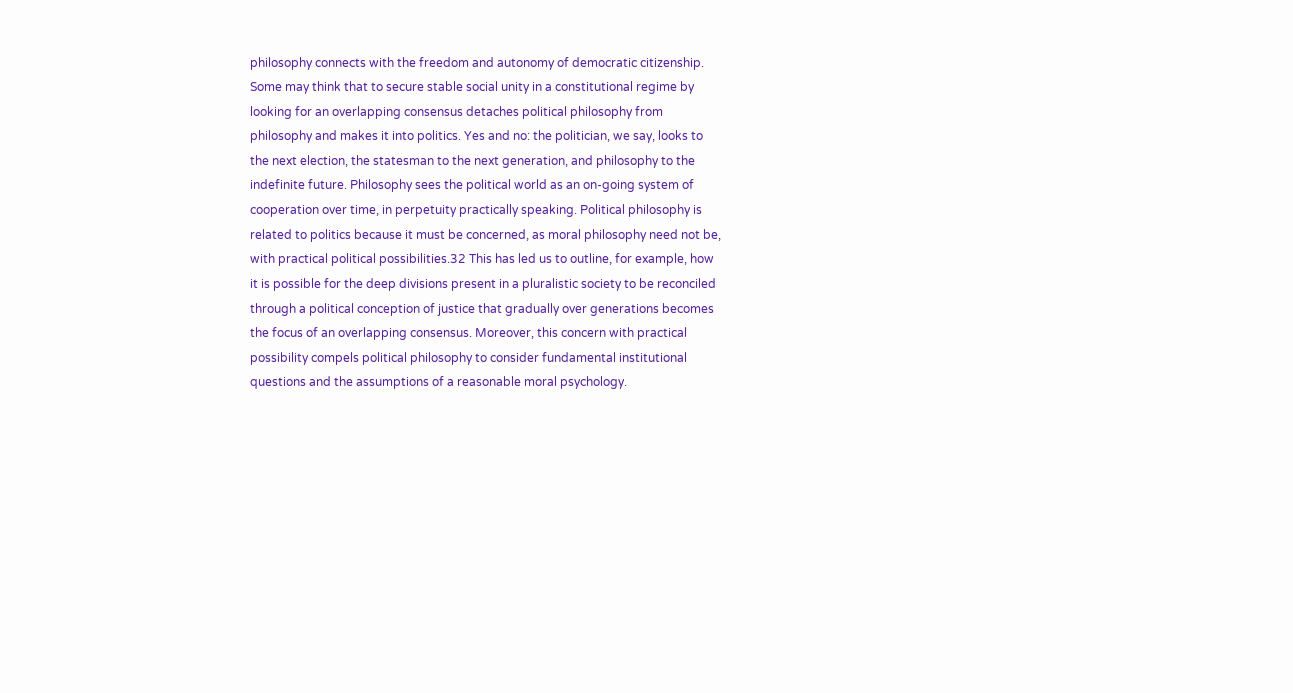philosophy connects with the freedom and autonomy of democratic citizenship.
Some may think that to secure stable social unity in a constitutional regime by
looking for an overlapping consensus detaches political philosophy from
philosophy and makes it into politics. Yes and no: the politician, we say, looks to
the next election, the statesman to the next generation, and philosophy to the
indefinite future. Philosophy sees the political world as an on-going system of
cooperation over time, in perpetuity practically speaking. Political philosophy is
related to politics because it must be concerned, as moral philosophy need not be,
with practical political possibilities.32 This has led us to outline, for example, how
it is possible for the deep divisions present in a pluralistic society to be reconciled
through a political conception of justice that gradually over generations becomes
the focus of an overlapping consensus. Moreover, this concern with practical
possibility compels political philosophy to consider fundamental institutional
questions and the assumptions of a reasonable moral psychology.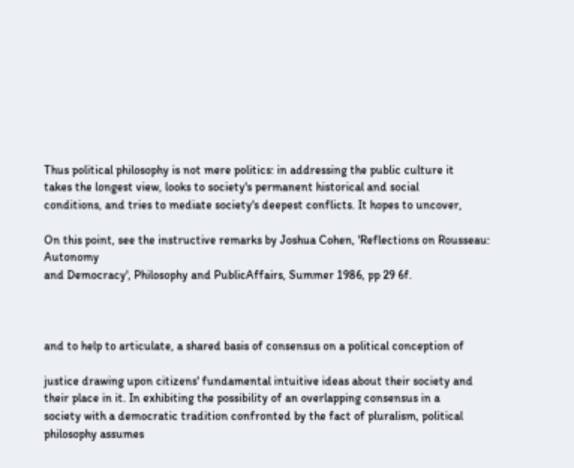Thus political philosophy is not mere politics: in addressing the public culture it
takes the longest view, looks to society's permanent historical and social
conditions, and tries to mediate society's deepest conflicts. It hopes to uncover,

On this point, see the instructive remarks by Joshua Cohen, 'Reflections on Rousseau: Autonomy
and Democracy', Philosophy and PublicAffairs, Summer 1986, pp 29 6f.



and to help to articulate, a shared basis of consensus on a political conception of

justice drawing upon citizens' fundamental intuitive ideas about their society and
their place in it. In exhibiting the possibility of an overlapping consensus in a
society with a democratic tradition confronted by the fact of pluralism, political
philosophy assumes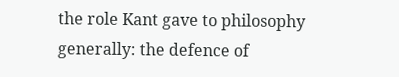the role Kant gave to philosophy generally: the defence of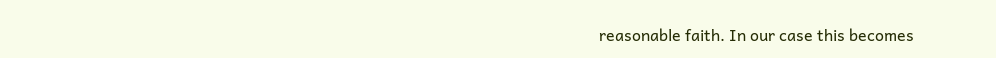reasonable faith. In our case this becomes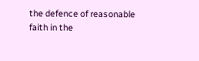the defence of reasonable faith in the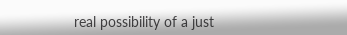real possibility of a just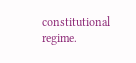constitutional regime.